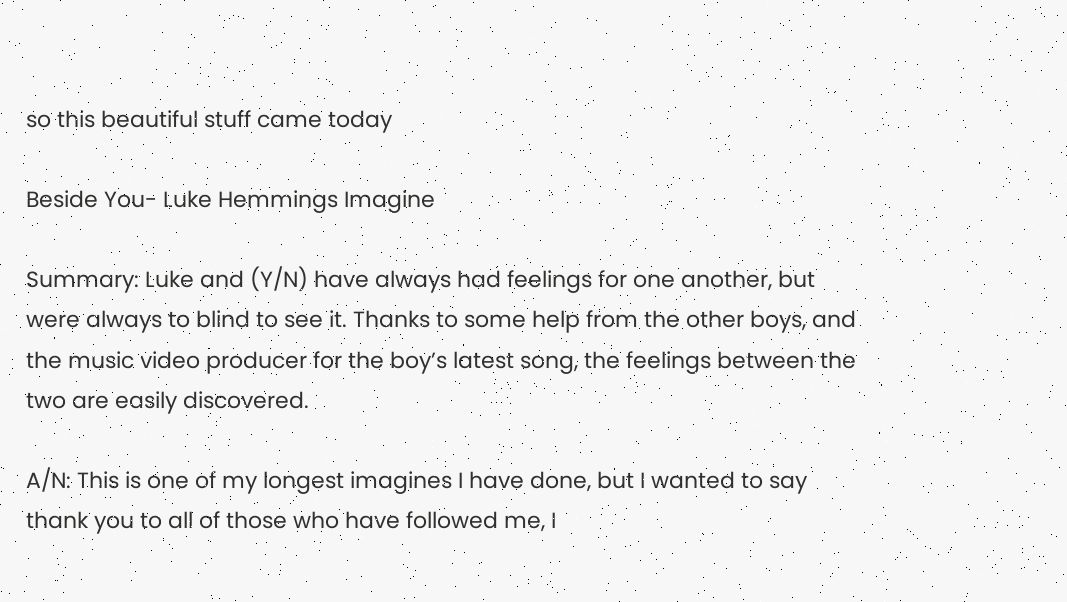so this beautiful stuff came today

Beside You- Luke Hemmings Imagine

Summary: Luke and (Y/N) have always had feelings for one another, but were always to blind to see it. Thanks to some help from the other boys, and the music video producer for the boy’s latest song, the feelings between the two are easily discovered.

A/N: This is one of my longest imagines I have done, but I wanted to say thank you to all of those who have followed me, I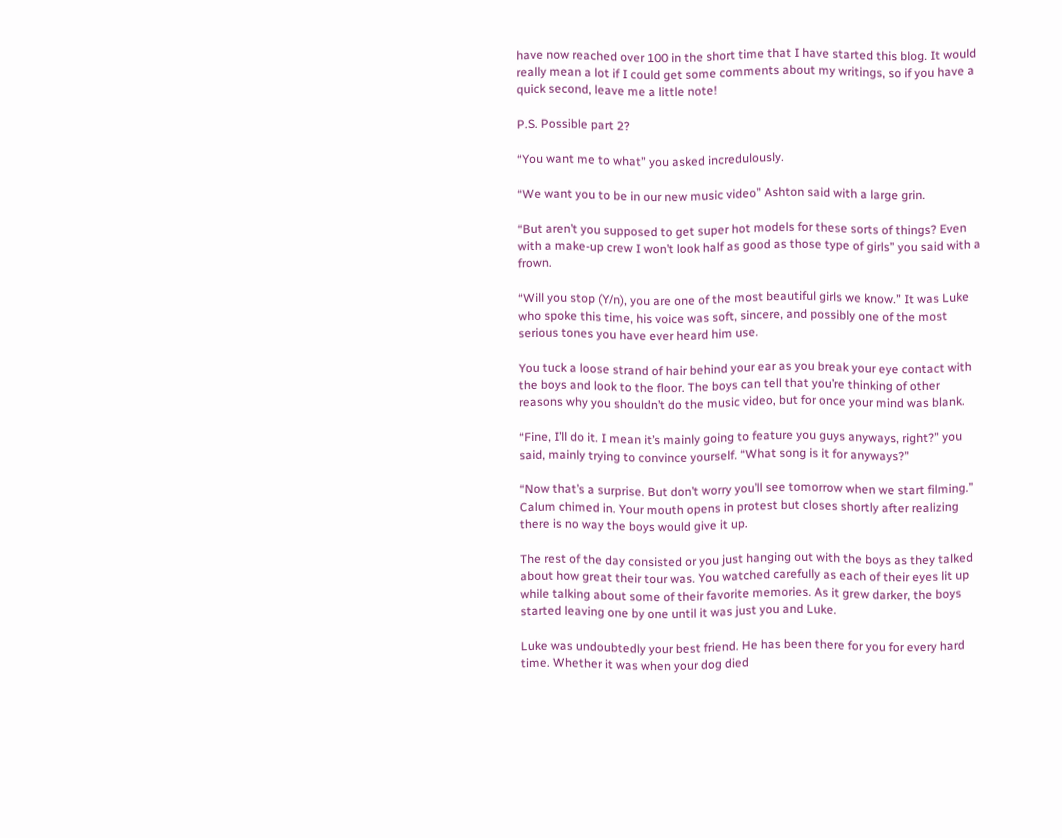have now reached over 100 in the short time that I have started this blog. It would really mean a lot if I could get some comments about my writings, so if you have a quick second, leave me a little note!

P.S. Possible part 2?

“You want me to what” you asked incredulously.

“We want you to be in our new music video” Ashton said with a large grin.

“But aren’t you supposed to get super hot models for these sorts of things? Even with a make-up crew I won’t look half as good as those type of girls” you said with a frown.

“Will you stop (Y/n), you are one of the most beautiful girls we know.” It was Luke who spoke this time, his voice was soft, sincere, and possibly one of the most serious tones you have ever heard him use.

You tuck a loose strand of hair behind your ear as you break your eye contact with the boys and look to the floor. The boys can tell that you’re thinking of other reasons why you shouldn’t do the music video, but for once your mind was blank.

“Fine, I’ll do it. I mean it’s mainly going to feature you guys anyways, right?” you said, mainly trying to convince yourself. “What song is it for anyways?”

“Now that’s a surprise. But don’t worry you’ll see tomorrow when we start filming.” Calum chimed in. Your mouth opens in protest but closes shortly after realizing there is no way the boys would give it up.

The rest of the day consisted or you just hanging out with the boys as they talked about how great their tour was. You watched carefully as each of their eyes lit up while talking about some of their favorite memories. As it grew darker, the boys started leaving one by one until it was just you and Luke.

Luke was undoubtedly your best friend. He has been there for you for every hard time. Whether it was when your dog died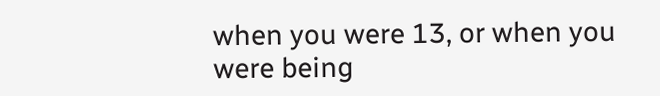when you were 13, or when you were being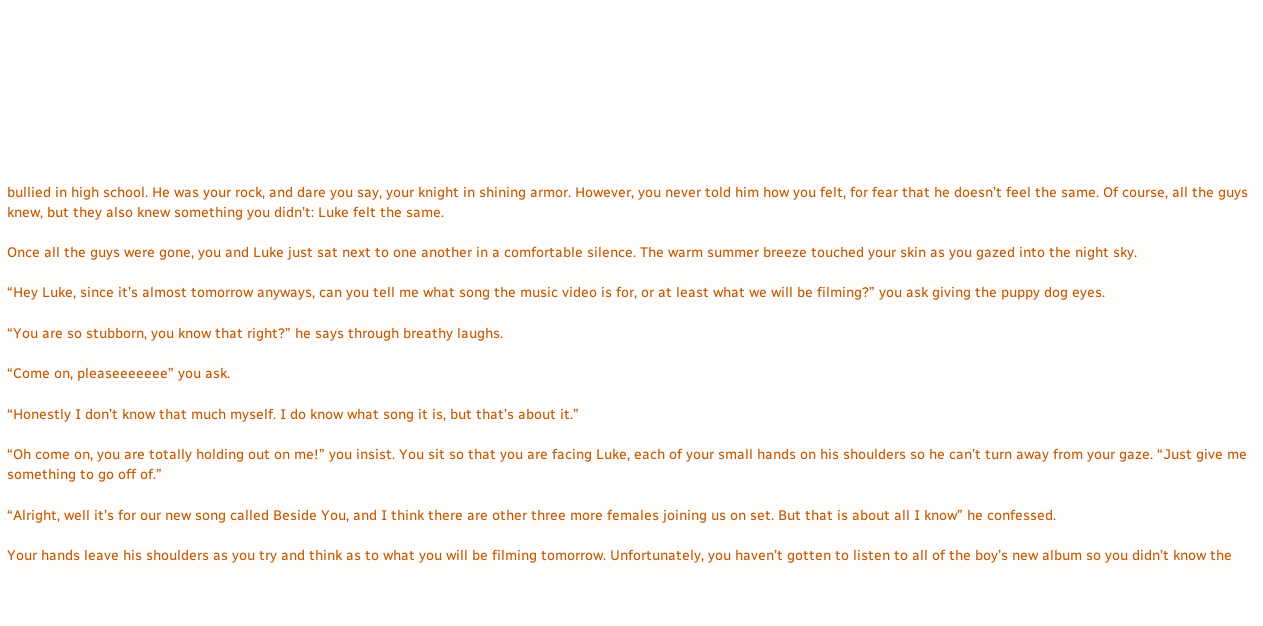bullied in high school. He was your rock, and dare you say, your knight in shining armor. However, you never told him how you felt, for fear that he doesn’t feel the same. Of course, all the guys knew, but they also knew something you didn’t: Luke felt the same.

Once all the guys were gone, you and Luke just sat next to one another in a comfortable silence. The warm summer breeze touched your skin as you gazed into the night sky.

“Hey Luke, since it’s almost tomorrow anyways, can you tell me what song the music video is for, or at least what we will be filming?” you ask giving the puppy dog eyes.

“You are so stubborn, you know that right?” he says through breathy laughs.

“Come on, pleaseeeeeee” you ask.

“Honestly I don’t know that much myself. I do know what song it is, but that’s about it.”

“Oh come on, you are totally holding out on me!” you insist. You sit so that you are facing Luke, each of your small hands on his shoulders so he can’t turn away from your gaze. “Just give me something to go off of.”

“Alright, well it’s for our new song called Beside You, and I think there are other three more females joining us on set. But that is about all I know” he confessed.

Your hands leave his shoulders as you try and think as to what you will be filming tomorrow. Unfortunately, you haven’t gotten to listen to all of the boy’s new album so you didn’t know the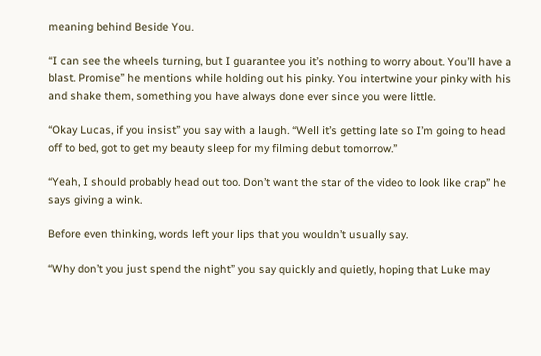meaning behind Beside You.

“I can see the wheels turning, but I guarantee you it’s nothing to worry about. You’ll have a blast. Promise” he mentions while holding out his pinky. You intertwine your pinky with his and shake them, something you have always done ever since you were little.

“Okay Lucas, if you insist” you say with a laugh. “Well it’s getting late so I’m going to head off to bed, got to get my beauty sleep for my filming debut tomorrow.”

“Yeah, I should probably head out too. Don’t want the star of the video to look like crap” he says giving a wink.

Before even thinking, words left your lips that you wouldn’t usually say.

“Why don’t you just spend the night” you say quickly and quietly, hoping that Luke may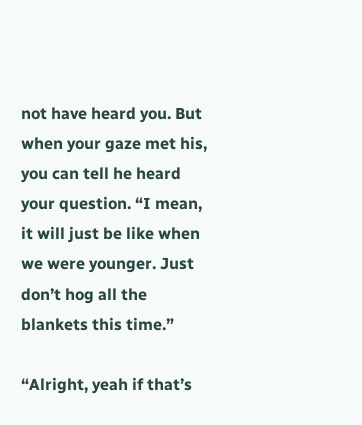not have heard you. But when your gaze met his, you can tell he heard your question. “I mean, it will just be like when we were younger. Just don’t hog all the blankets this time.”

“Alright, yeah if that’s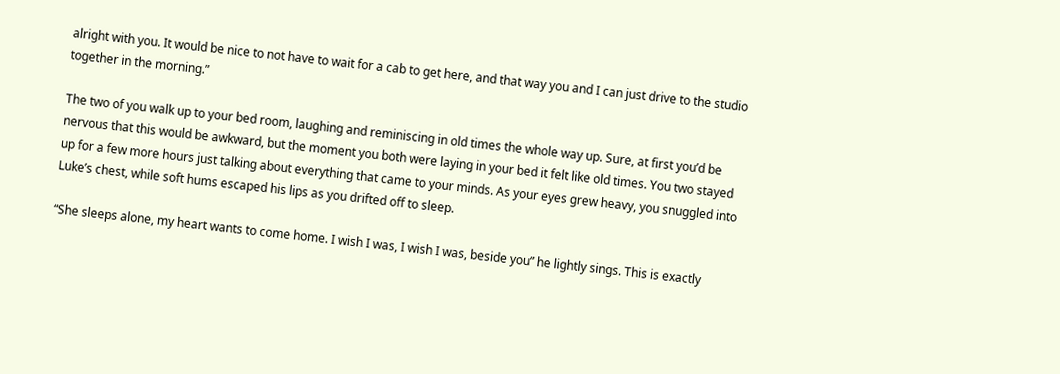alright with you. It would be nice to not have to wait for a cab to get here, and that way you and I can just drive to the studio together in the morning.”

The two of you walk up to your bed room, laughing and reminiscing in old times the whole way up. Sure, at first you’d be nervous that this would be awkward, but the moment you both were laying in your bed it felt like old times. You two stayed up for a few more hours just talking about everything that came to your minds. As your eyes grew heavy, you snuggled into Luke’s chest, while soft hums escaped his lips as you drifted off to sleep.

“She sleeps alone, my heart wants to come home. I wish I was, I wish I was, beside you” he lightly sings. This is exactly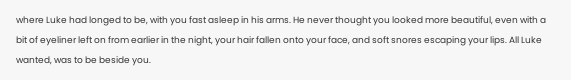where Luke had longed to be, with you fast asleep in his arms. He never thought you looked more beautiful, even with a bit of eyeliner left on from earlier in the night, your hair fallen onto your face, and soft snores escaping your lips. All Luke wanted, was to be beside you.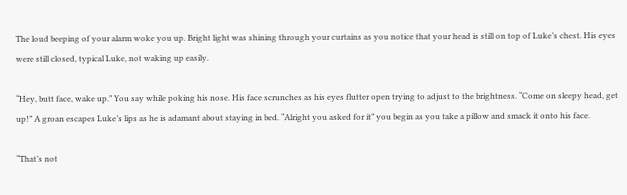The loud beeping of your alarm woke you up. Bright light was shining through your curtains as you notice that your head is still on top of Luke’s chest. His eyes were still closed, typical Luke, not waking up easily.

“Hey, butt face, wake up.” You say while poking his nose. His face scrunches as his eyes flutter open trying to adjust to the brightness. “Come on sleepy head, get up!” A groan escapes Luke’s lips as he is adamant about staying in bed. “Alright you asked for it” you begin as you take a pillow and smack it onto his face.

“That’s not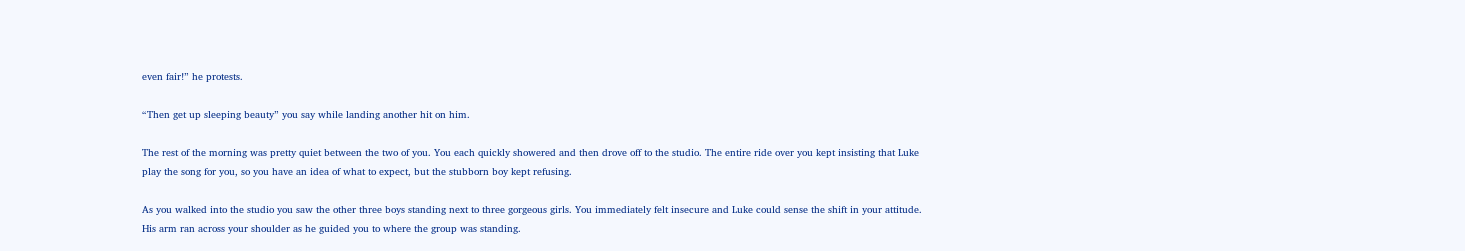even fair!” he protests.

“Then get up sleeping beauty” you say while landing another hit on him.

The rest of the morning was pretty quiet between the two of you. You each quickly showered and then drove off to the studio. The entire ride over you kept insisting that Luke play the song for you, so you have an idea of what to expect, but the stubborn boy kept refusing.

As you walked into the studio you saw the other three boys standing next to three gorgeous girls. You immediately felt insecure and Luke could sense the shift in your attitude. His arm ran across your shoulder as he guided you to where the group was standing.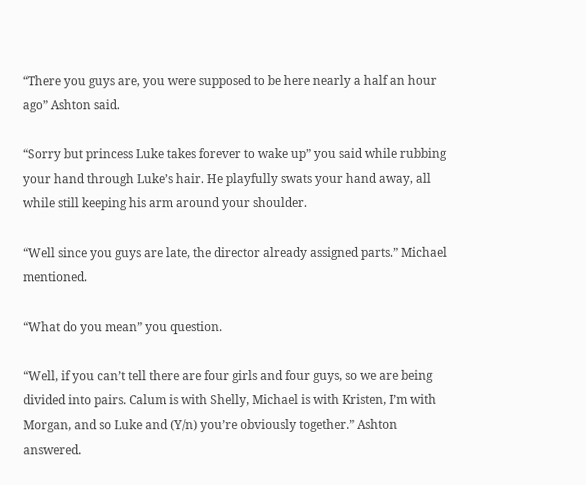“There you guys are, you were supposed to be here nearly a half an hour ago” Ashton said.

“Sorry but princess Luke takes forever to wake up” you said while rubbing your hand through Luke’s hair. He playfully swats your hand away, all while still keeping his arm around your shoulder.

“Well since you guys are late, the director already assigned parts.” Michael mentioned.

“What do you mean” you question.

“Well, if you can’t tell there are four girls and four guys, so we are being divided into pairs. Calum is with Shelly, Michael is with Kristen, I’m with Morgan, and so Luke and (Y/n) you’re obviously together.” Ashton answered.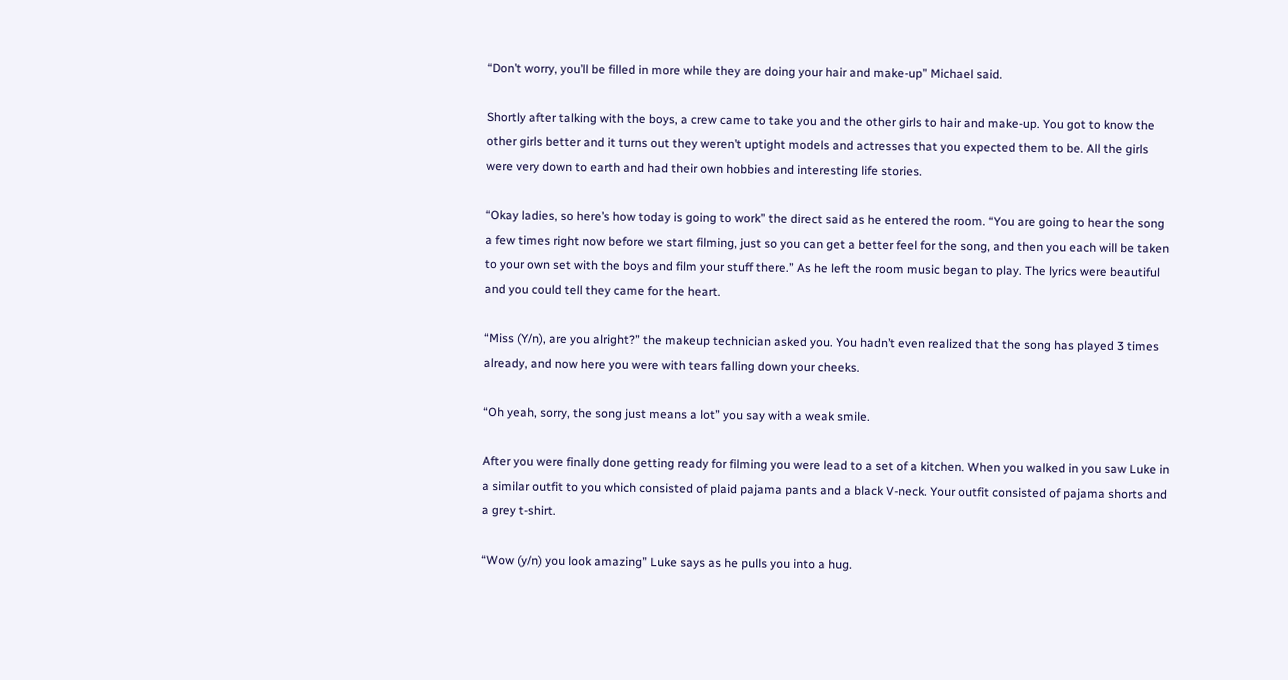“Don’t worry, you’ll be filled in more while they are doing your hair and make-up” Michael said.

Shortly after talking with the boys, a crew came to take you and the other girls to hair and make-up. You got to know the other girls better and it turns out they weren’t uptight models and actresses that you expected them to be. All the girls were very down to earth and had their own hobbies and interesting life stories.

“Okay ladies, so here’s how today is going to work” the direct said as he entered the room. “You are going to hear the song a few times right now before we start filming, just so you can get a better feel for the song, and then you each will be taken to your own set with the boys and film your stuff there.” As he left the room music began to play. The lyrics were beautiful and you could tell they came for the heart.

“Miss (Y/n), are you alright?” the makeup technician asked you. You hadn’t even realized that the song has played 3 times already, and now here you were with tears falling down your cheeks.

“Oh yeah, sorry, the song just means a lot” you say with a weak smile.

After you were finally done getting ready for filming you were lead to a set of a kitchen. When you walked in you saw Luke in a similar outfit to you which consisted of plaid pajama pants and a black V-neck. Your outfit consisted of pajama shorts and a grey t-shirt.

“Wow (y/n) you look amazing” Luke says as he pulls you into a hug.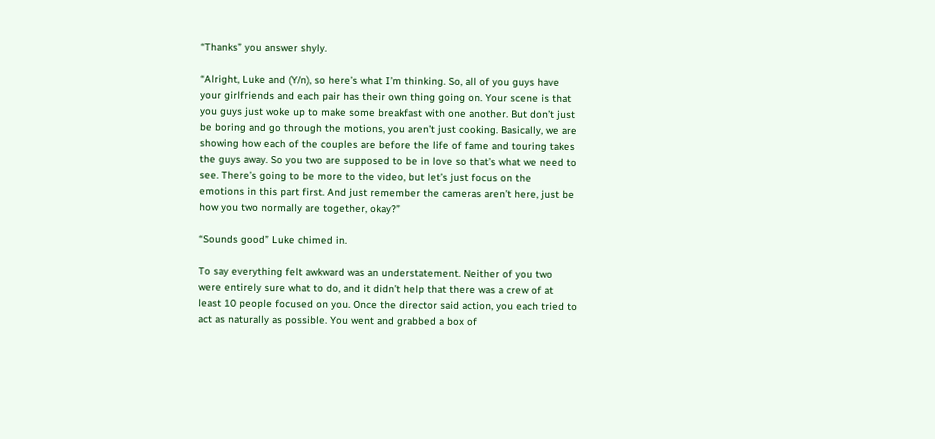“Thanks” you answer shyly.

“Alright, Luke and (Y/n), so here’s what I’m thinking. So, all of you guys have your girlfriends and each pair has their own thing going on. Your scene is that you guys just woke up to make some breakfast with one another. But don’t just be boring and go through the motions, you aren’t just cooking. Basically, we are showing how each of the couples are before the life of fame and touring takes the guys away. So you two are supposed to be in love so that’s what we need to see. There’s going to be more to the video, but let’s just focus on the emotions in this part first. And just remember the cameras aren’t here, just be how you two normally are together, okay?”

“Sounds good” Luke chimed in.

To say everything felt awkward was an understatement. Neither of you two were entirely sure what to do, and it didn’t help that there was a crew of at least 10 people focused on you. Once the director said action, you each tried to act as naturally as possible. You went and grabbed a box of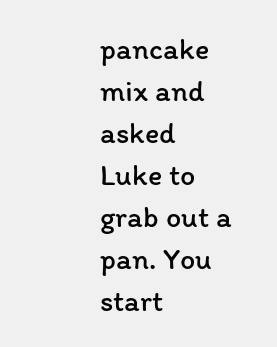pancake mix and asked Luke to grab out a pan. You start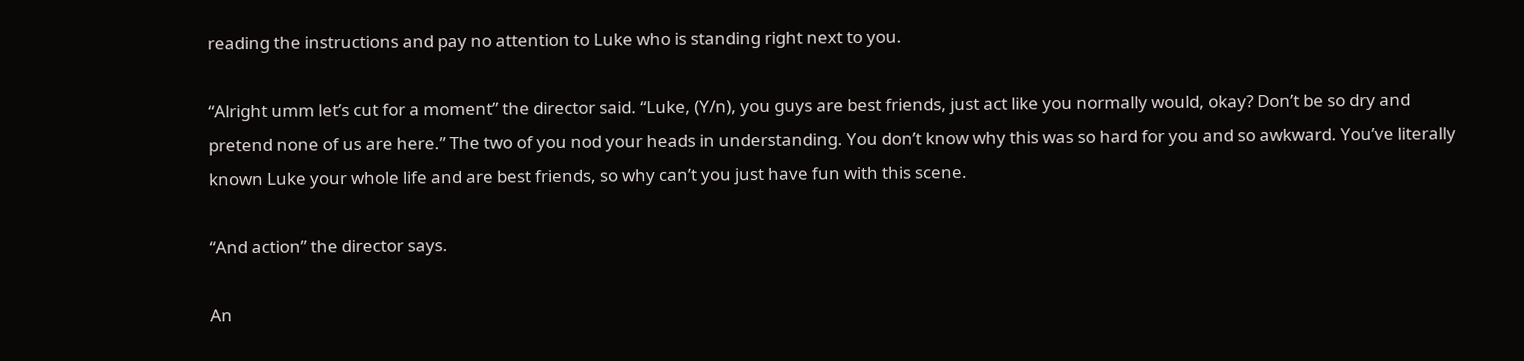reading the instructions and pay no attention to Luke who is standing right next to you.

“Alright umm let’s cut for a moment” the director said. “Luke, (Y/n), you guys are best friends, just act like you normally would, okay? Don’t be so dry and pretend none of us are here.” The two of you nod your heads in understanding. You don’t know why this was so hard for you and so awkward. You’ve literally known Luke your whole life and are best friends, so why can’t you just have fun with this scene.

“And action” the director says.

An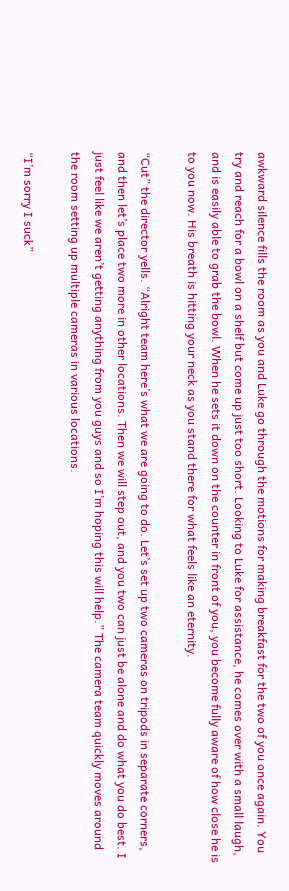awkward silence fills the room as you and Luke go through the motions for making breakfast for the two of you once again. You try and reach for a bowl on a shelf but come up just too short. Looking to Luke for assistance, he comes over with a small laugh, and is easily able to grab the bowl. When he sets it down on the counter in front of you, you become fully aware of how close he is to you now. His breath is hitting your neck as you stand there for what feels like an eternity.

“Cut” the director yells. “Alright team here’s what we are going to do. Let’s set up two cameras on tripods in separate corners, and then let’s place two more in other locations. Then we will step out, and you two can just be alone and do what you do best. I just feel like we aren’t getting anything from you guys and so I’m hoping this will help.” The camera team quickly moves around the room setting up multiple cameras in various locations.

“I’m sorry I suck”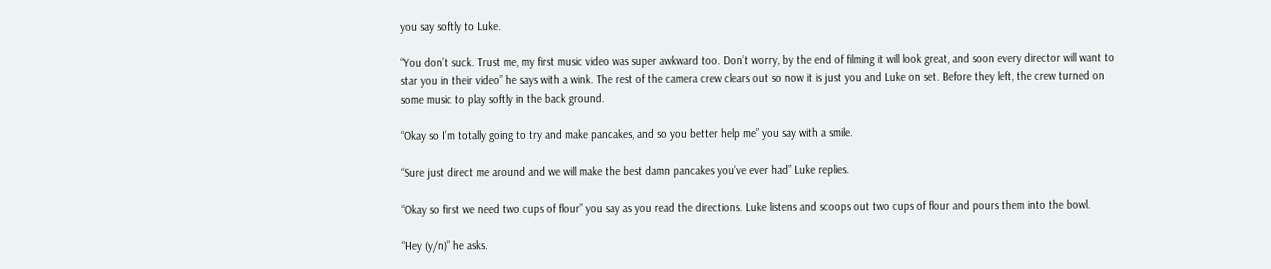you say softly to Luke.

“You don’t suck. Trust me, my first music video was super awkward too. Don’t worry, by the end of filming it will look great, and soon every director will want to star you in their video” he says with a wink. The rest of the camera crew clears out so now it is just you and Luke on set. Before they left, the crew turned on some music to play softly in the back ground.

“Okay so I’m totally going to try and make pancakes, and so you better help me” you say with a smile.

“Sure just direct me around and we will make the best damn pancakes you’ve ever had” Luke replies.

“Okay so first we need two cups of flour” you say as you read the directions. Luke listens and scoops out two cups of flour and pours them into the bowl.

“Hey (y/n)” he asks.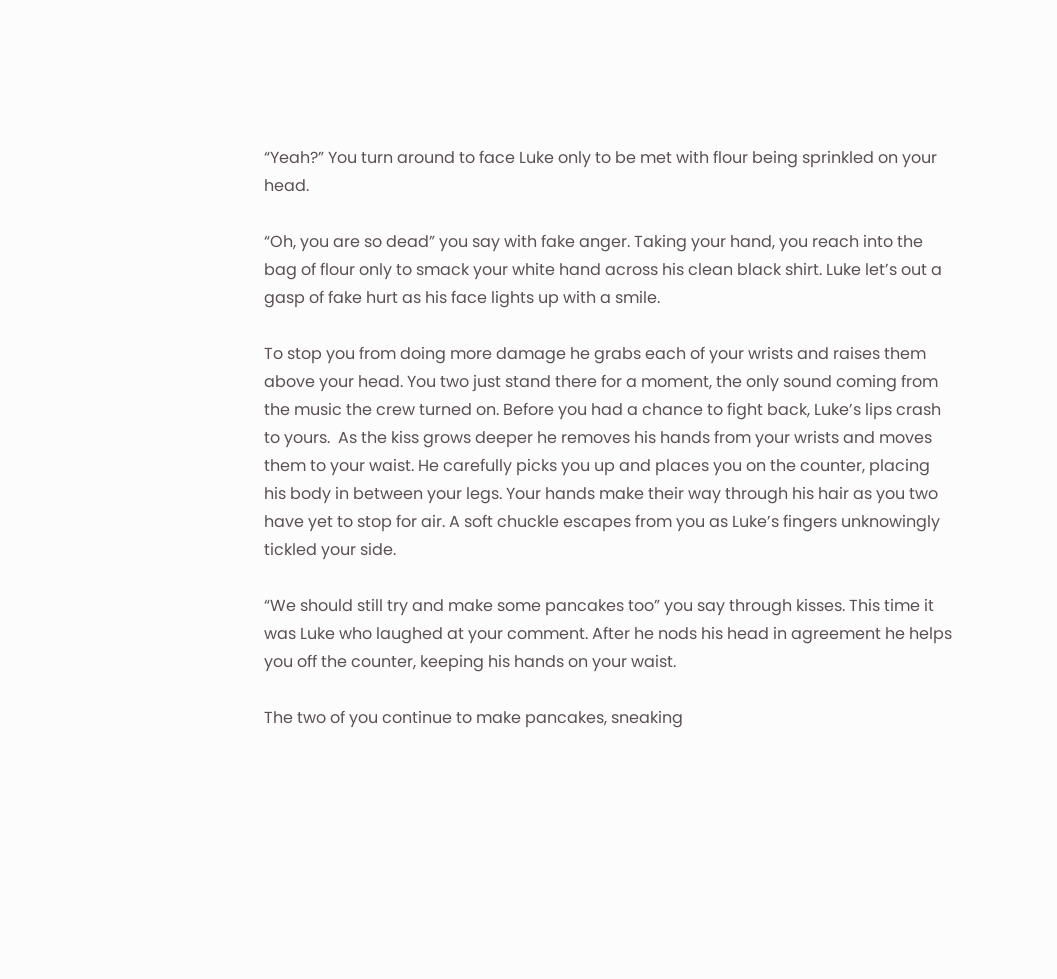“Yeah?” You turn around to face Luke only to be met with flour being sprinkled on your head.

“Oh, you are so dead” you say with fake anger. Taking your hand, you reach into the bag of flour only to smack your white hand across his clean black shirt. Luke let’s out a gasp of fake hurt as his face lights up with a smile.

To stop you from doing more damage he grabs each of your wrists and raises them above your head. You two just stand there for a moment, the only sound coming from the music the crew turned on. Before you had a chance to fight back, Luke’s lips crash to yours.  As the kiss grows deeper he removes his hands from your wrists and moves them to your waist. He carefully picks you up and places you on the counter, placing his body in between your legs. Your hands make their way through his hair as you two have yet to stop for air. A soft chuckle escapes from you as Luke’s fingers unknowingly tickled your side.

“We should still try and make some pancakes too” you say through kisses. This time it was Luke who laughed at your comment. After he nods his head in agreement he helps you off the counter, keeping his hands on your waist.

The two of you continue to make pancakes, sneaking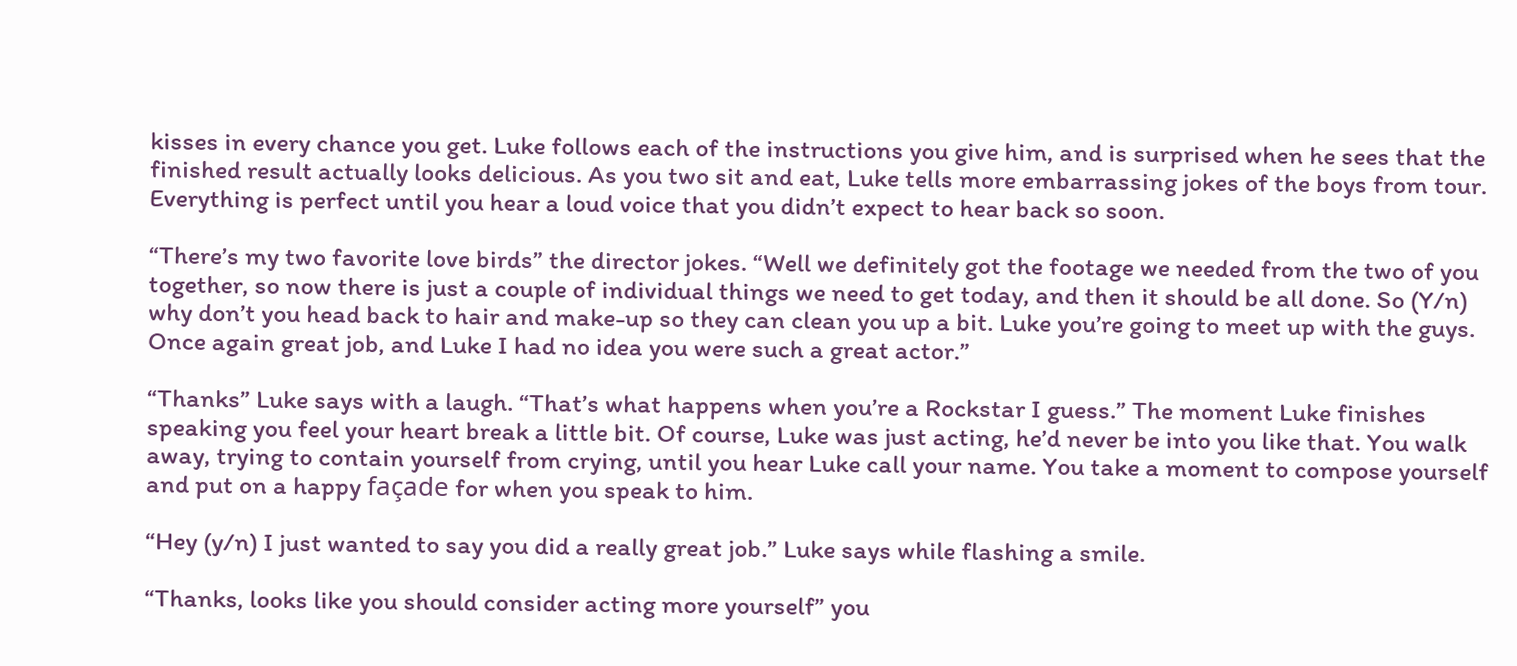kisses in every chance you get. Luke follows each of the instructions you give him, and is surprised when he sees that the finished result actually looks delicious. As you two sit and eat, Luke tells more embarrassing jokes of the boys from tour. Everything is perfect until you hear a loud voice that you didn’t expect to hear back so soon.

“There’s my two favorite love birds” the director jokes. “Well we definitely got the footage we needed from the two of you together, so now there is just a couple of individual things we need to get today, and then it should be all done. So (Y/n) why don’t you head back to hair and make-up so they can clean you up a bit. Luke you’re going to meet up with the guys. Once again great job, and Luke I had no idea you were such a great actor.”

“Thanks” Luke says with a laugh. “That’s what happens when you’re a Rockstar I guess.” The moment Luke finishes speaking you feel your heart break a little bit. Of course, Luke was just acting, he’d never be into you like that. You walk away, trying to contain yourself from crying, until you hear Luke call your name. You take a moment to compose yourself and put on a happy façade for when you speak to him.

“Hey (y/n) I just wanted to say you did a really great job.” Luke says while flashing a smile.

“Thanks, looks like you should consider acting more yourself” you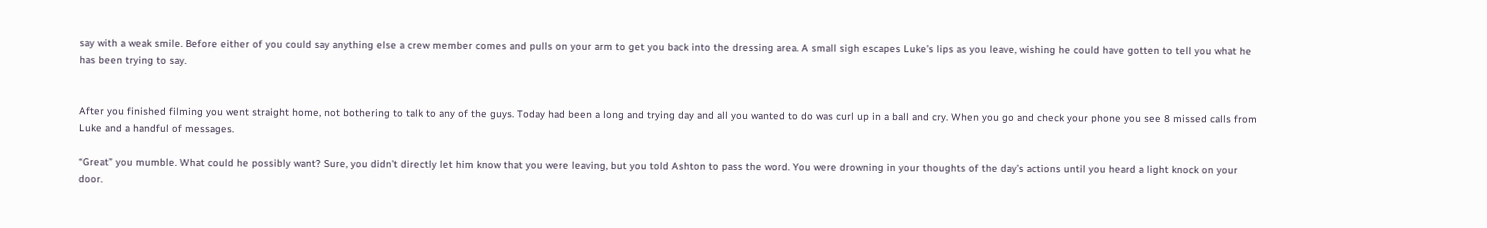say with a weak smile. Before either of you could say anything else a crew member comes and pulls on your arm to get you back into the dressing area. A small sigh escapes Luke’s lips as you leave, wishing he could have gotten to tell you what he has been trying to say.


After you finished filming you went straight home, not bothering to talk to any of the guys. Today had been a long and trying day and all you wanted to do was curl up in a ball and cry. When you go and check your phone you see 8 missed calls from Luke and a handful of messages.

“Great” you mumble. What could he possibly want? Sure, you didn’t directly let him know that you were leaving, but you told Ashton to pass the word. You were drowning in your thoughts of the day’s actions until you heard a light knock on your door.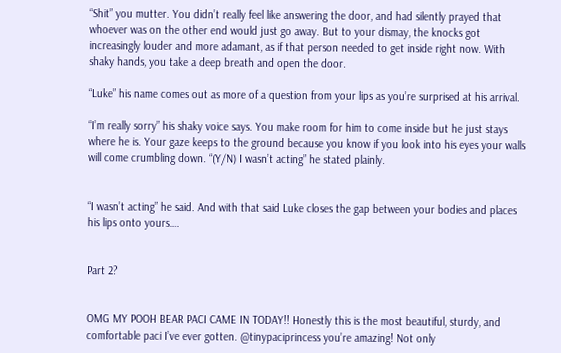“Shit” you mutter. You didn’t really feel like answering the door, and had silently prayed that whoever was on the other end would just go away. But to your dismay, the knocks got increasingly louder and more adamant, as if that person needed to get inside right now. With shaky hands, you take a deep breath and open the door.

“Luke” his name comes out as more of a question from your lips as you’re surprised at his arrival.

“I’m really sorry” his shaky voice says. You make room for him to come inside but he just stays where he is. Your gaze keeps to the ground because you know if you look into his eyes your walls will come crumbling down. “(Y/N) I wasn’t acting” he stated plainly.


“I wasn’t acting” he said. And with that said Luke closes the gap between your bodies and places his lips onto yours….


Part 2?


OMG MY POOH BEAR PACI CAME IN TODAY!! Honestly this is the most beautiful, sturdy, and comfortable paci I’ve ever gotten. @tinypaciprincess you’re amazing! Not only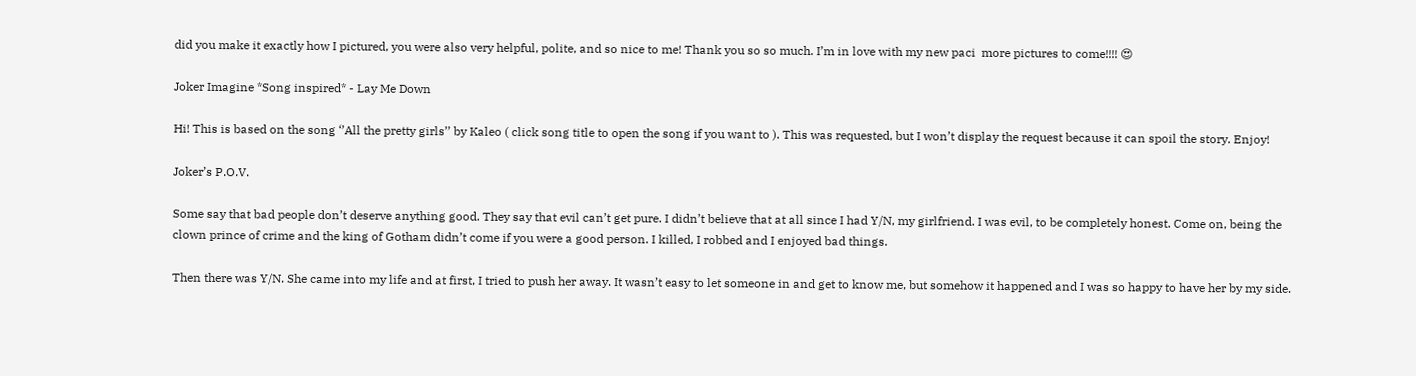did you make it exactly how I pictured, you were also very helpful, polite, and so nice to me! Thank you so so much. I’m in love with my new paci  more pictures to come!!!! 😍

Joker Imagine *Song inspired* - Lay Me Down

Hi! This is based on the song ‘’All the pretty girls’’ by Kaleo ( click song title to open the song if you want to ). This was requested, but I won’t display the request because it can spoil the story. Enjoy!

Joker’s P.O.V.

Some say that bad people don’t deserve anything good. They say that evil can’t get pure. I didn’t believe that at all since I had Y/N, my girlfriend. I was evil, to be completely honest. Come on, being the clown prince of crime and the king of Gotham didn’t come if you were a good person. I killed, I robbed and I enjoyed bad things.

Then there was Y/N. She came into my life and at first, I tried to push her away. It wasn’t easy to let someone in and get to know me, but somehow it happened and I was so happy to have her by my side.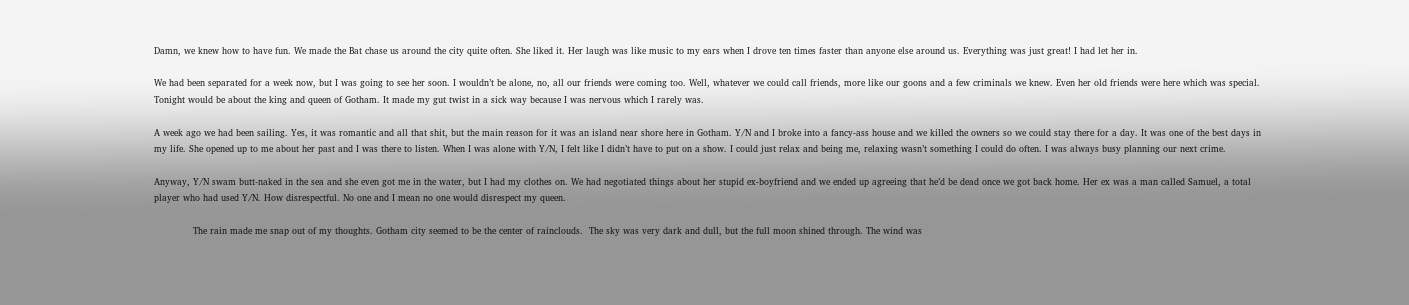Damn, we knew how to have fun. We made the Bat chase us around the city quite often. She liked it. Her laugh was like music to my ears when I drove ten times faster than anyone else around us. Everything was just great! I had let her in.

We had been separated for a week now, but I was going to see her soon. I wouldn’t be alone, no, all our friends were coming too. Well, whatever we could call friends, more like our goons and a few criminals we knew. Even her old friends were here which was special. Tonight would be about the king and queen of Gotham. It made my gut twist in a sick way because I was nervous which I rarely was.

A week ago we had been sailing. Yes, it was romantic and all that shit, but the main reason for it was an island near shore here in Gotham. Y/N and I broke into a fancy-ass house and we killed the owners so we could stay there for a day. It was one of the best days in my life. She opened up to me about her past and I was there to listen. When I was alone with Y/N, I felt like I didn’t have to put on a show. I could just relax and being me, relaxing wasn’t something I could do often. I was always busy planning our next crime.

Anyway, Y/N swam butt-naked in the sea and she even got me in the water, but I had my clothes on. We had negotiated things about her stupid ex-boyfriend and we ended up agreeing that he’d be dead once we got back home. Her ex was a man called Samuel, a total player who had used Y/N. How disrespectful. No one and I mean no one would disrespect my queen.

             The rain made me snap out of my thoughts. Gotham city seemed to be the center of rainclouds.  The sky was very dark and dull, but the full moon shined through. The wind was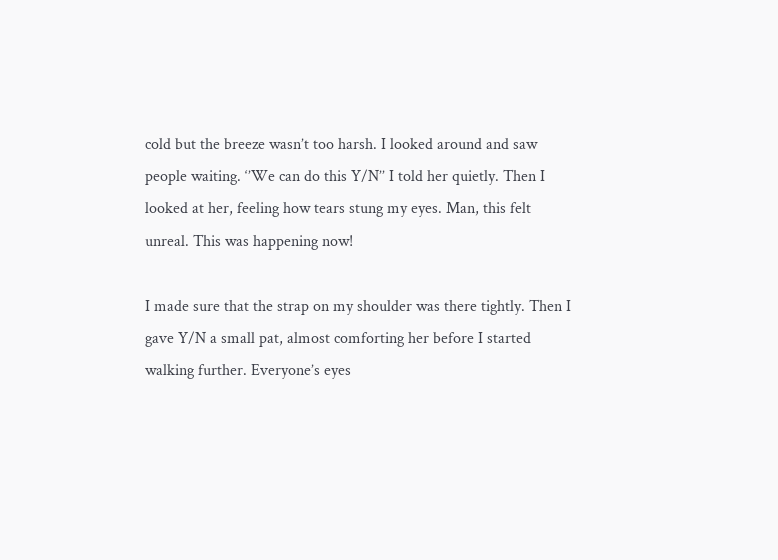cold but the breeze wasn’t too harsh. I looked around and saw people waiting. ‘’We can do this Y/N’’ I told her quietly. Then I looked at her, feeling how tears stung my eyes. Man, this felt unreal. This was happening now!

I made sure that the strap on my shoulder was there tightly. Then I gave Y/N a small pat, almost comforting her before I started walking further. Everyone’s eyes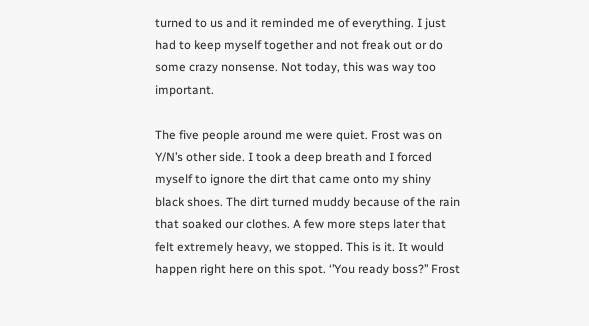turned to us and it reminded me of everything. I just had to keep myself together and not freak out or do some crazy nonsense. Not today, this was way too important.

The five people around me were quiet. Frost was on Y/N’s other side. I took a deep breath and I forced myself to ignore the dirt that came onto my shiny black shoes. The dirt turned muddy because of the rain that soaked our clothes. A few more steps later that felt extremely heavy, we stopped. This is it. It would happen right here on this spot. ‘’You ready boss?’’ Frost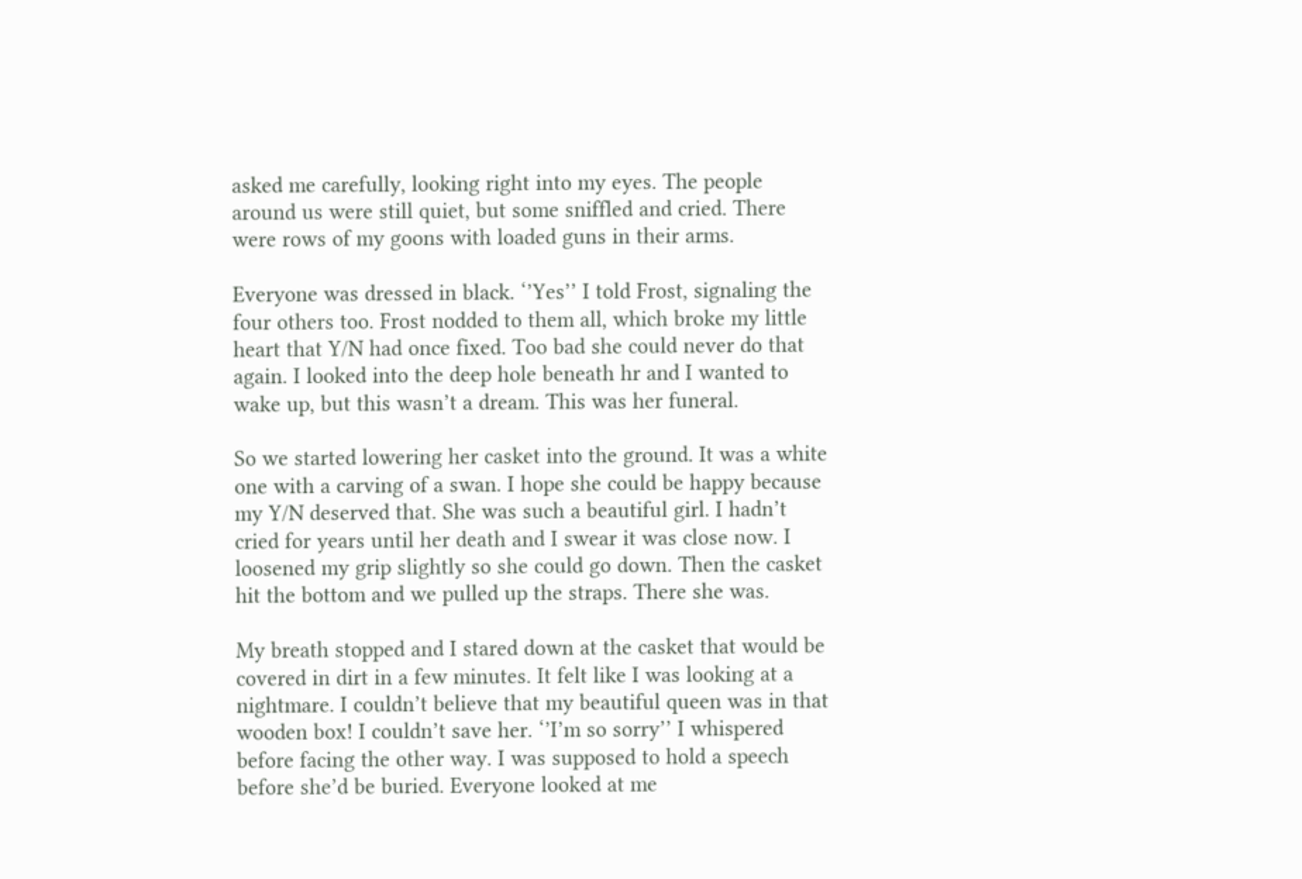asked me carefully, looking right into my eyes. The people around us were still quiet, but some sniffled and cried. There were rows of my goons with loaded guns in their arms.

Everyone was dressed in black. ‘’Yes’’ I told Frost, signaling the four others too. Frost nodded to them all, which broke my little heart that Y/N had once fixed. Too bad she could never do that again. I looked into the deep hole beneath hr and I wanted to wake up, but this wasn’t a dream. This was her funeral.

So we started lowering her casket into the ground. It was a white one with a carving of a swan. I hope she could be happy because my Y/N deserved that. She was such a beautiful girl. I hadn’t cried for years until her death and I swear it was close now. I loosened my grip slightly so she could go down. Then the casket hit the bottom and we pulled up the straps. There she was.

My breath stopped and I stared down at the casket that would be covered in dirt in a few minutes. It felt like I was looking at a nightmare. I couldn’t believe that my beautiful queen was in that wooden box! I couldn’t save her. ‘’I’m so sorry’’ I whispered before facing the other way. I was supposed to hold a speech before she’d be buried. Everyone looked at me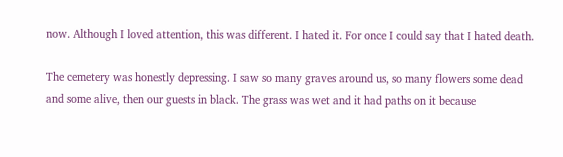now. Although I loved attention, this was different. I hated it. For once I could say that I hated death.

The cemetery was honestly depressing. I saw so many graves around us, so many flowers some dead and some alive, then our guests in black. The grass was wet and it had paths on it because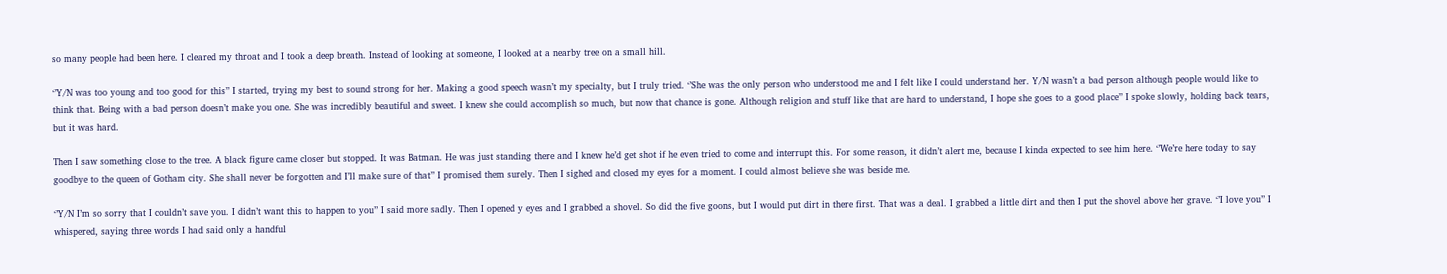so many people had been here. I cleared my throat and I took a deep breath. Instead of looking at someone, I looked at a nearby tree on a small hill.

‘’Y/N was too young and too good for this’’ I started, trying my best to sound strong for her. Making a good speech wasn’t my specialty, but I truly tried. ‘’She was the only person who understood me and I felt like I could understand her. Y/N wasn’t a bad person although people would like to think that. Being with a bad person doesn’t make you one. She was incredibly beautiful and sweet. I knew she could accomplish so much, but now that chance is gone. Although religion and stuff like that are hard to understand, I hope she goes to a good place’’ I spoke slowly, holding back tears, but it was hard.

Then I saw something close to the tree. A black figure came closer but stopped. It was Batman. He was just standing there and I knew he’d get shot if he even tried to come and interrupt this. For some reason, it didn’t alert me, because I kinda expected to see him here. ‘’We’re here today to say goodbye to the queen of Gotham city. She shall never be forgotten and I’ll make sure of that’’ I promised them surely. Then I sighed and closed my eyes for a moment. I could almost believe she was beside me.

‘’Y/N I’m so sorry that I couldn’t save you. I didn’t want this to happen to you’’ I said more sadly. Then I opened y eyes and I grabbed a shovel. So did the five goons, but I would put dirt in there first. That was a deal. I grabbed a little dirt and then I put the shovel above her grave. ‘’I love you’’ I whispered, saying three words I had said only a handful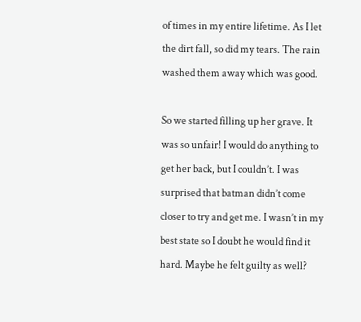of times in my entire lifetime. As I let the dirt fall, so did my tears. The rain washed them away which was good.

So we started filling up her grave. It was so unfair! I would do anything to get her back, but I couldn’t. I was surprised that batman didn’t come closer to try and get me. I wasn’t in my best state so I doubt he would find it hard. Maybe he felt guilty as well?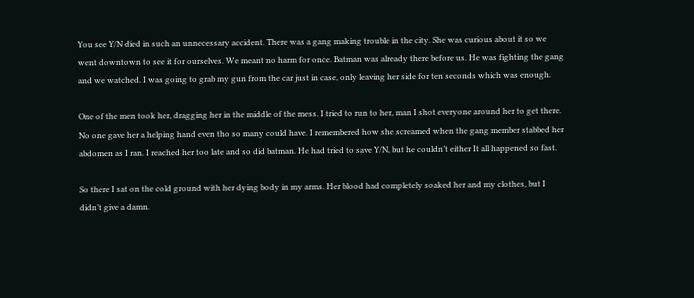You see Y/N died in such an unnecessary accident. There was a gang making trouble in the city. She was curious about it so we went downtown to see it for ourselves. We meant no harm for once. Batman was already there before us. He was fighting the gang and we watched. I was going to grab my gun from the car just in case, only leaving her side for ten seconds which was enough.

One of the men took her, dragging her in the middle of the mess. I tried to run to her, man I shot everyone around her to get there. No one gave her a helping hand even tho so many could have. I remembered how she screamed when the gang member stabbed her abdomen as I ran. I reached her too late and so did batman. He had tried to save Y/N, but he couldn’t either It all happened so fast.

So there I sat on the cold ground with her dying body in my arms. Her blood had completely soaked her and my clothes, but I didn’t give a damn.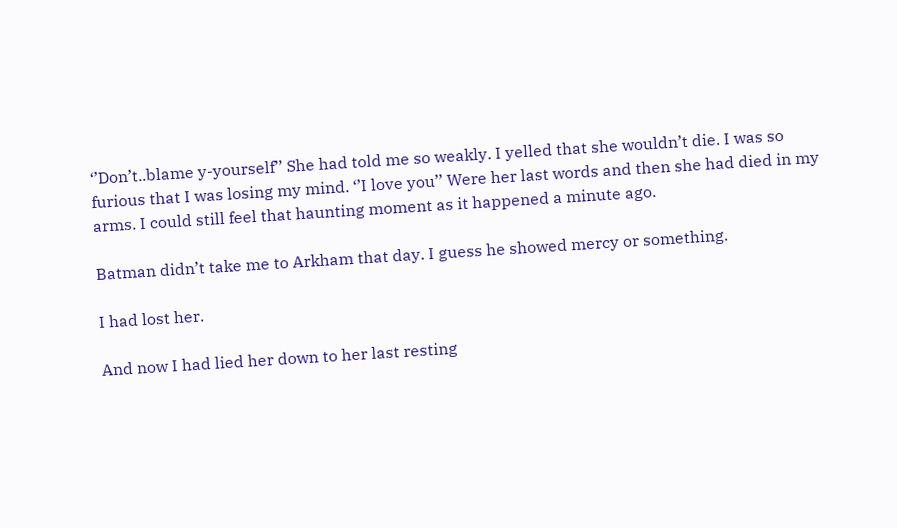‘’Don’t..blame y-yourself’’ She had told me so weakly. I yelled that she wouldn’t die. I was so furious that I was losing my mind. ‘’I love you’’ Were her last words and then she had died in my arms. I could still feel that haunting moment as it happened a minute ago.

Batman didn’t take me to Arkham that day. I guess he showed mercy or something.

I had lost her.

And now I had lied her down to her last resting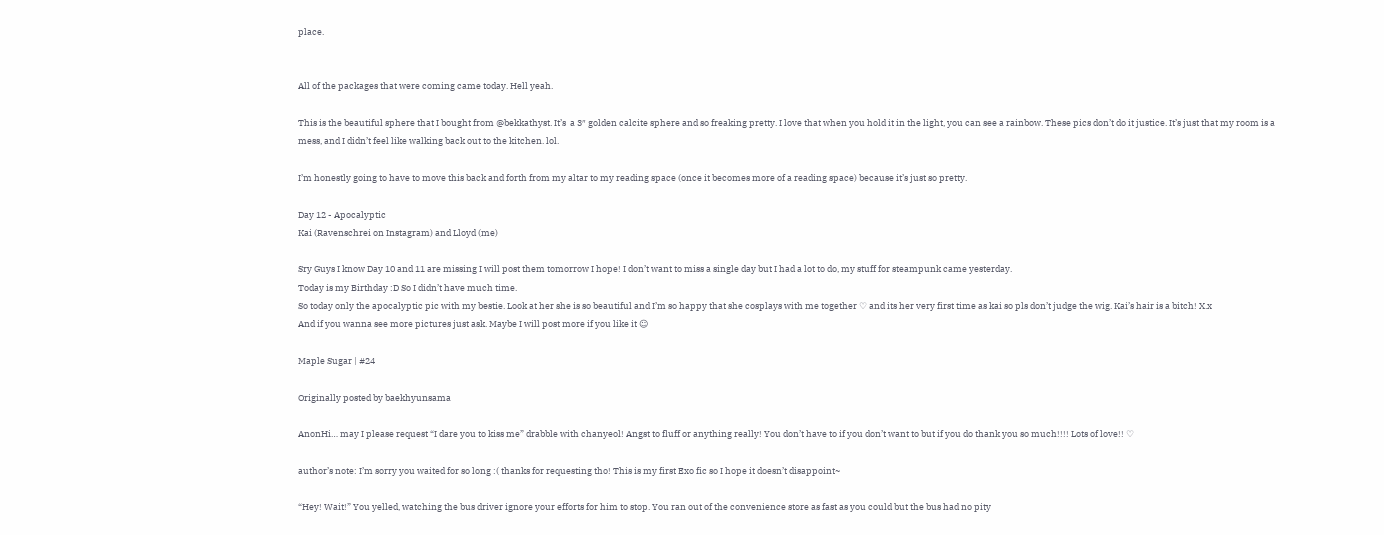place.


All of the packages that were coming came today. Hell yeah.

This is the beautiful sphere that I bought from @bekkathyst. It’s  a 3″ golden calcite sphere and so freaking pretty. I love that when you hold it in the light, you can see a rainbow. These pics don’t do it justice. It’s just that my room is a mess, and I didn’t feel like walking back out to the kitchen. lol.

I’m honestly going to have to move this back and forth from my altar to my reading space (once it becomes more of a reading space) because it’s just so pretty.

Day 12 - Apocalyptic
Kai (Ravenschrei on Instagram) and Lloyd (me)

Sry Guys I know Day 10 and 11 are missing I will post them tomorrow I hope! I don’t want to miss a single day but I had a lot to do, my stuff for steampunk came yesterday.
Today is my Birthday :D So I didn’t have much time.
So today only the apocalyptic pic with my bestie. Look at her she is so beautiful and I’m so happy that she cosplays with me together ♡ and its her very first time as kai so pls don’t judge the wig. Kai’s hair is a bitch! X.x
And if you wanna see more pictures just ask. Maybe I will post more if you like it ☺

Maple Sugar | #24

Originally posted by baekhyunsama

AnonHi… may I please request “I dare you to kiss me” drabble with chanyeol! Angst to fluff or anything really! You don’t have to if you don’t want to but if you do thank you so much!!!! Lots of love!! ♡

author’s note: I’m sorry you waited for so long :( thanks for requesting tho! This is my first Exo fic so I hope it doesn’t disappoint~

“Hey! Wait!” You yelled, watching the bus driver ignore your efforts for him to stop. You ran out of the convenience store as fast as you could but the bus had no pity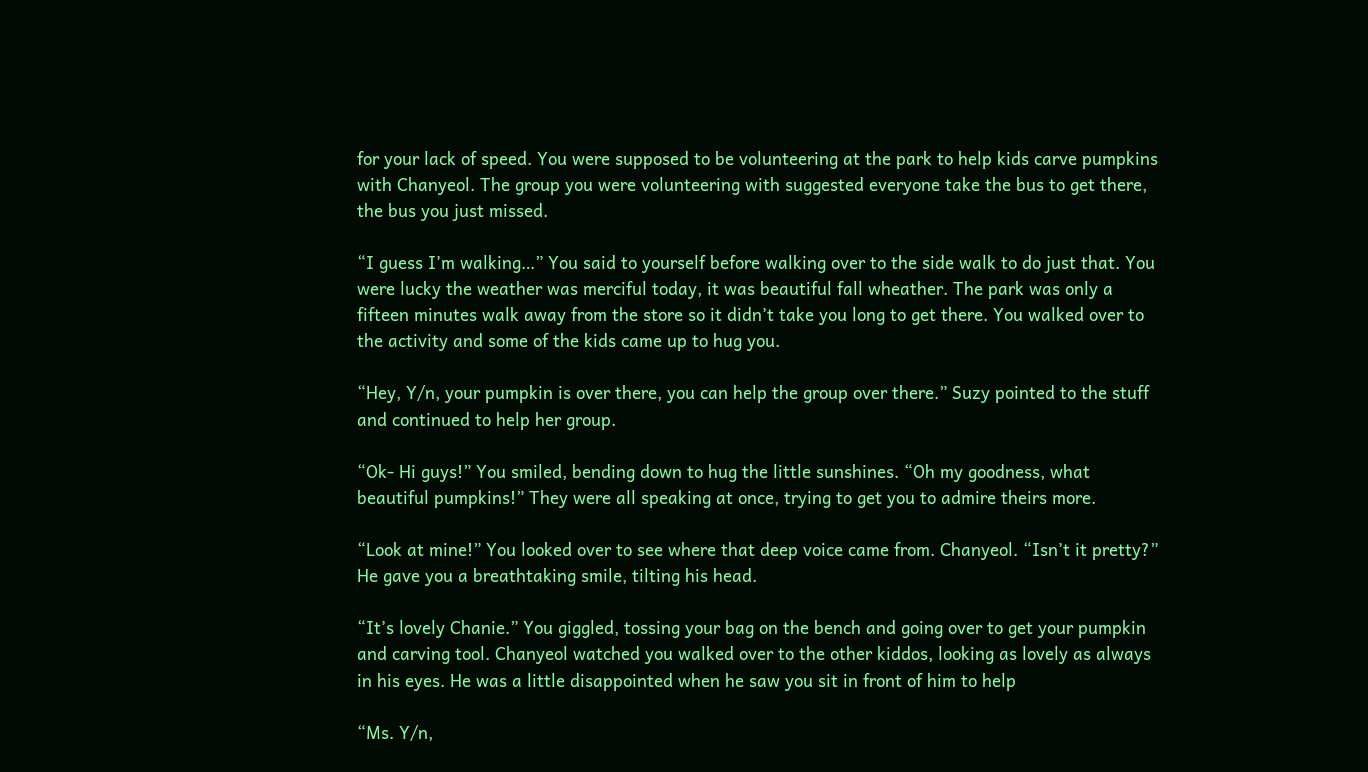for your lack of speed. You were supposed to be volunteering at the park to help kids carve pumpkins with Chanyeol. The group you were volunteering with suggested everyone take the bus to get there, the bus you just missed.

“I guess I’m walking…” You said to yourself before walking over to the side walk to do just that. You were lucky the weather was merciful today, it was beautiful fall wheather. The park was only a fifteen minutes walk away from the store so it didn’t take you long to get there. You walked over to the activity and some of the kids came up to hug you.

“Hey, Y/n, your pumpkin is over there, you can help the group over there.” Suzy pointed to the stuff and continued to help her group.

“Ok- Hi guys!” You smiled, bending down to hug the little sunshines. “Oh my goodness, what beautiful pumpkins!” They were all speaking at once, trying to get you to admire theirs more.

“Look at mine!” You looked over to see where that deep voice came from. Chanyeol. “Isn’t it pretty?” He gave you a breathtaking smile, tilting his head.

“It’s lovely Chanie.” You giggled, tossing your bag on the bench and going over to get your pumpkin and carving tool. Chanyeol watched you walked over to the other kiddos, looking as lovely as always in his eyes. He was a little disappointed when he saw you sit in front of him to help

“Ms. Y/n,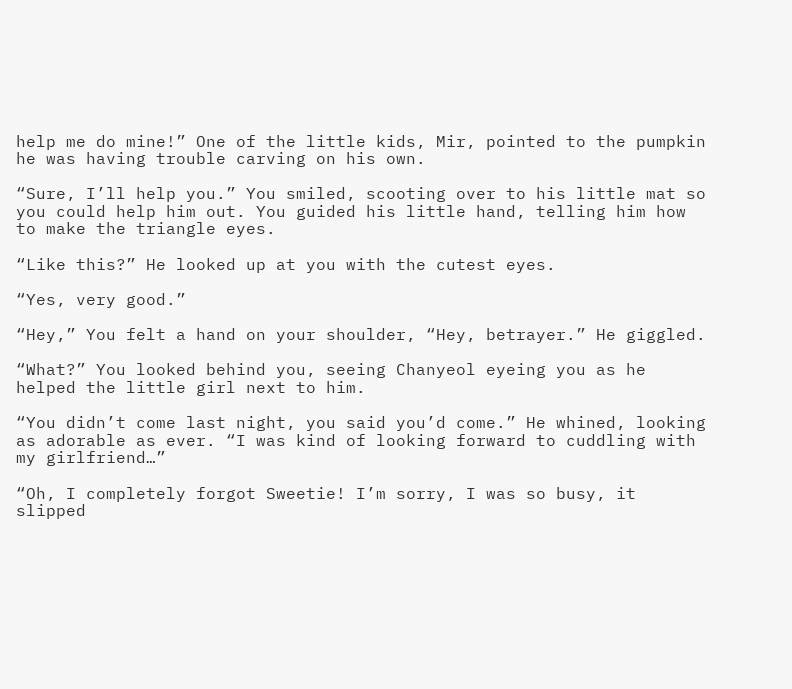help me do mine!” One of the little kids, Mir, pointed to the pumpkin he was having trouble carving on his own.

“Sure, I’ll help you.” You smiled, scooting over to his little mat so you could help him out. You guided his little hand, telling him how to make the triangle eyes.

“Like this?” He looked up at you with the cutest eyes.

“Yes, very good.”

“Hey,” You felt a hand on your shoulder, “Hey, betrayer.” He giggled.

“What?” You looked behind you, seeing Chanyeol eyeing you as he helped the little girl next to him.

“You didn’t come last night, you said you’d come.” He whined, looking as adorable as ever. “I was kind of looking forward to cuddling with my girlfriend…”

“Oh, I completely forgot Sweetie! I’m sorry, I was so busy, it slipped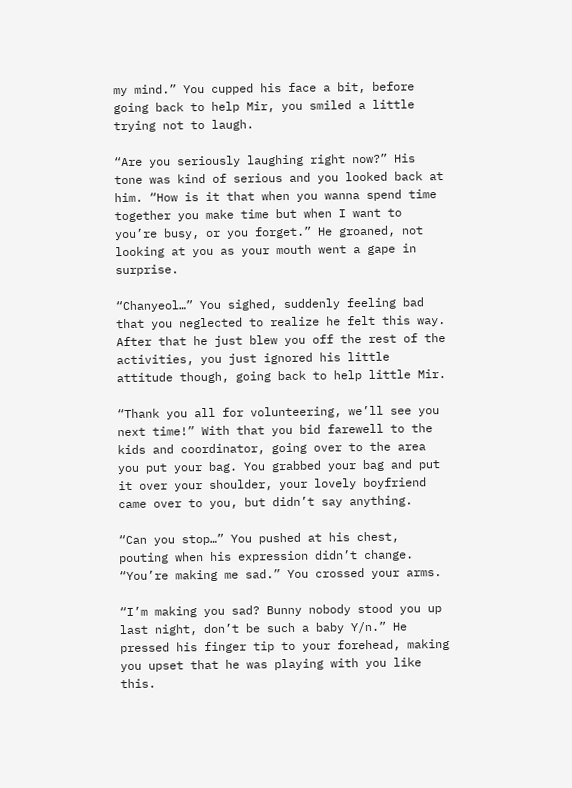my mind.” You cupped his face a bit, before going back to help Mir, you smiled a little trying not to laugh.

“Are you seriously laughing right now?” His tone was kind of serious and you looked back at him. “How is it that when you wanna spend time together you make time but when I want to you’re busy, or you forget.” He groaned, not looking at you as your mouth went a gape in surprise.

“Chanyeol…” You sighed, suddenly feeling bad that you neglected to realize he felt this way. After that he just blew you off the rest of the activities, you just ignored his little attitude though, going back to help little Mir.

“Thank you all for volunteering, we’ll see you next time!” With that you bid farewell to the kids and coordinator, going over to the area you put your bag. You grabbed your bag and put it over your shoulder, your lovely boyfriend came over to you, but didn’t say anything.

“Can you stop…” You pushed at his chest, pouting when his expression didn’t change. “You’re making me sad.” You crossed your arms.

“I’m making you sad? Bunny nobody stood you up last night, don’t be such a baby Y/n.” He pressed his finger tip to your forehead, making you upset that he was playing with you like this.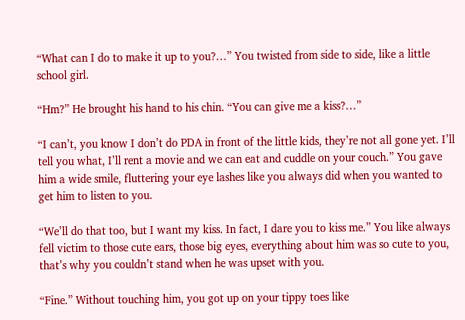“What can I do to make it up to you?…” You twisted from side to side, like a little school girl.

“Hm?” He brought his hand to his chin. “You can give me a kiss?…”

“I can’t, you know I don’t do PDA in front of the little kids, they’re not all gone yet. I’ll tell you what, I’ll rent a movie and we can eat and cuddle on your couch.” You gave him a wide smile, fluttering your eye lashes like you always did when you wanted to get him to listen to you.

“We’ll do that too, but I want my kiss. In fact, I dare you to kiss me.” You like always fell victim to those cute ears, those big eyes, everything about him was so cute to you, that’s why you couldn’t stand when he was upset with you.

“Fine.” Without touching him, you got up on your tippy toes like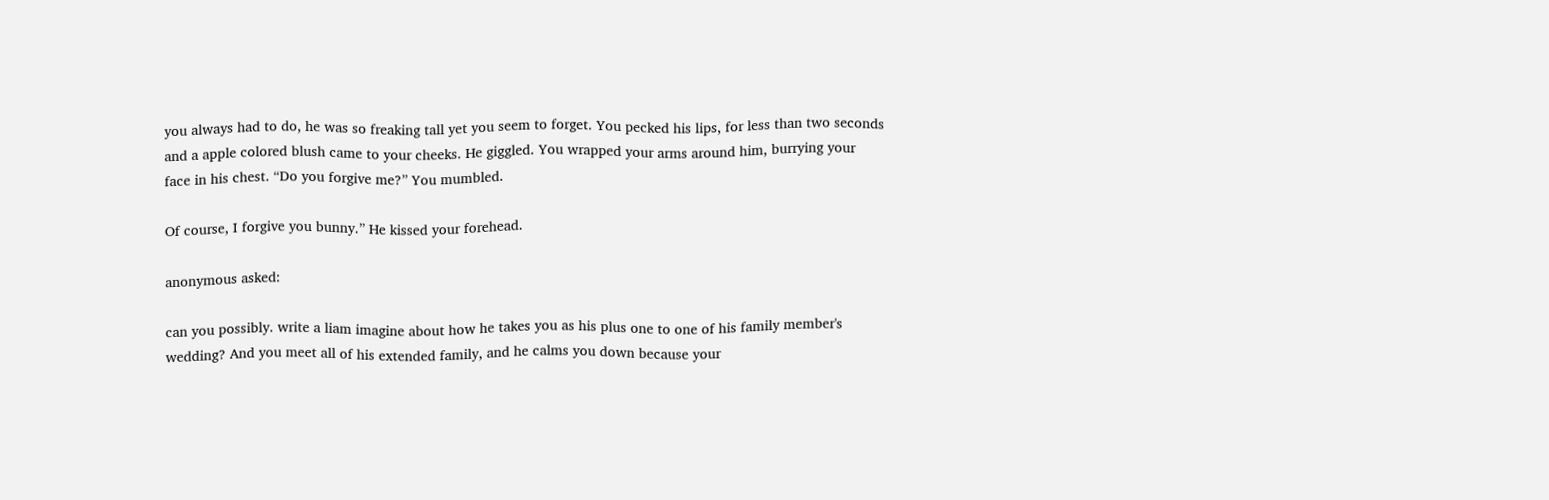you always had to do, he was so freaking tall yet you seem to forget. You pecked his lips, for less than two seconds and a apple colored blush came to your cheeks. He giggled. You wrapped your arms around him, burrying your face in his chest. “Do you forgive me?” You mumbled.

Of course, I forgive you bunny.” He kissed your forehead.

anonymous asked:

can you possibly. write a liam imagine about how he takes you as his plus one to one of his family member's wedding? And you meet all of his extended family, and he calms you down because your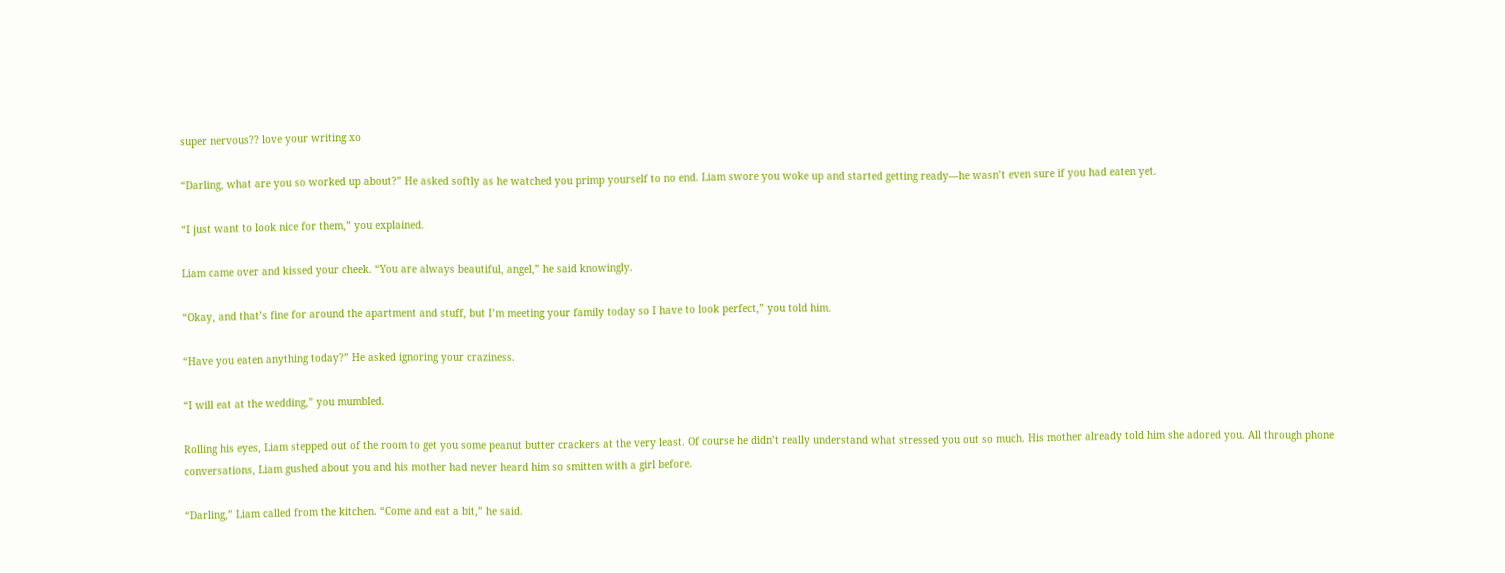super nervous?? love your writing xo

“Darling, what are you so worked up about?” He asked softly as he watched you primp yourself to no end. Liam swore you woke up and started getting ready—he wasn’t even sure if you had eaten yet.

“I just want to look nice for them,” you explained.

Liam came over and kissed your cheek. “You are always beautiful, angel,” he said knowingly.

“Okay, and that’s fine for around the apartment and stuff, but I’m meeting your family today so I have to look perfect,” you told him.

“Have you eaten anything today?” He asked ignoring your craziness.

“I will eat at the wedding,” you mumbled.

Rolling his eyes, Liam stepped out of the room to get you some peanut butter crackers at the very least. Of course he didn’t really understand what stressed you out so much. His mother already told him she adored you. All through phone conversations, Liam gushed about you and his mother had never heard him so smitten with a girl before.

“Darling,” Liam called from the kitchen. “Come and eat a bit,” he said.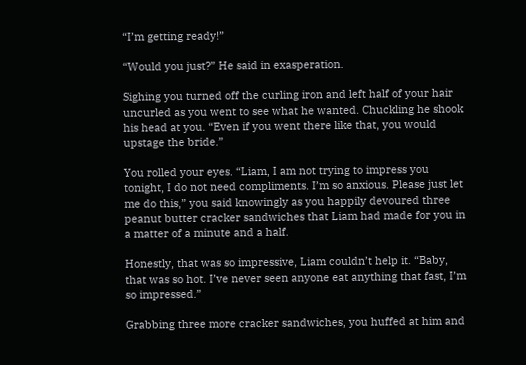“I’m getting ready!”

“Would you just?” He said in exasperation.

Sighing you turned off the curling iron and left half of your hair uncurled as you went to see what he wanted. Chuckling he shook his head at you. “Even if you went there like that, you would upstage the bride.”

You rolled your eyes. “Liam, I am not trying to impress you tonight, I do not need compliments. I’m so anxious. Please just let me do this,” you said knowingly as you happily devoured three peanut butter cracker sandwiches that Liam had made for you in a matter of a minute and a half.

Honestly, that was so impressive, Liam couldn’t help it. “Baby, that was so hot. I’ve never seen anyone eat anything that fast, I’m so impressed.”

Grabbing three more cracker sandwiches, you huffed at him and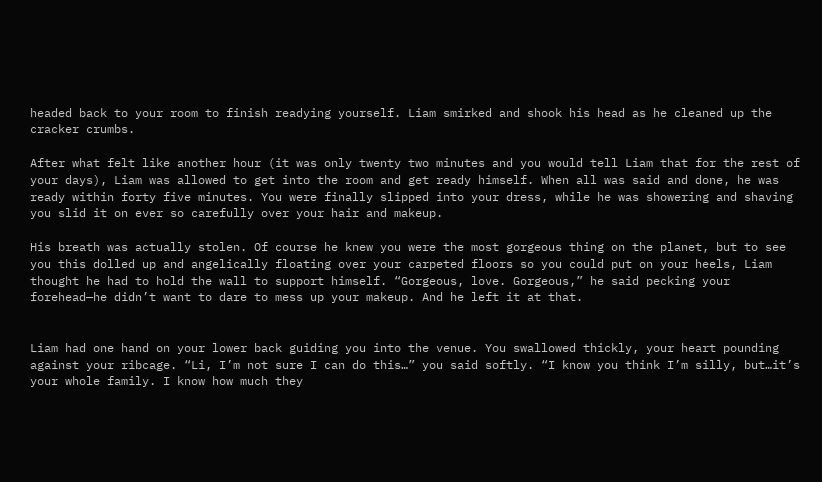headed back to your room to finish readying yourself. Liam smirked and shook his head as he cleaned up the cracker crumbs.

After what felt like another hour (it was only twenty two minutes and you would tell Liam that for the rest of your days), Liam was allowed to get into the room and get ready himself. When all was said and done, he was ready within forty five minutes. You were finally slipped into your dress, while he was showering and shaving you slid it on ever so carefully over your hair and makeup.

His breath was actually stolen. Of course he knew you were the most gorgeous thing on the planet, but to see you this dolled up and angelically floating over your carpeted floors so you could put on your heels, Liam thought he had to hold the wall to support himself. “Gorgeous, love. Gorgeous,” he said pecking your forehead—he didn’t want to dare to mess up your makeup. And he left it at that.


Liam had one hand on your lower back guiding you into the venue. You swallowed thickly, your heart pounding against your ribcage. “Li, I’m not sure I can do this…” you said softly. “I know you think I’m silly, but…it’s your whole family. I know how much they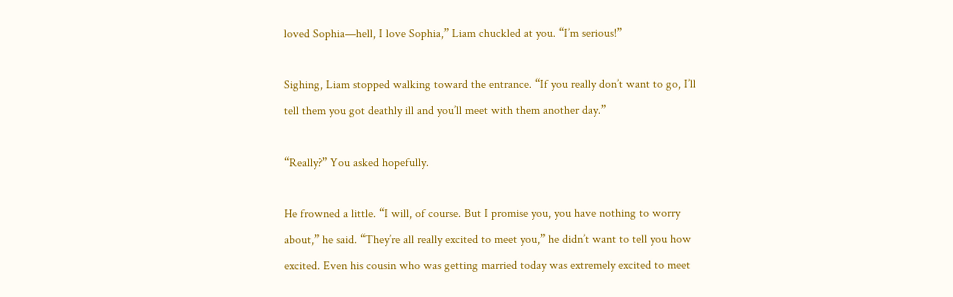loved Sophia—hell, I love Sophia,” Liam chuckled at you. “I’m serious!”

Sighing, Liam stopped walking toward the entrance. “If you really don’t want to go, I’ll tell them you got deathly ill and you’ll meet with them another day.”

“Really?” You asked hopefully.

He frowned a little. “I will, of course. But I promise you, you have nothing to worry about,” he said. “They’re all really excited to meet you,” he didn’t want to tell you how excited. Even his cousin who was getting married today was extremely excited to meet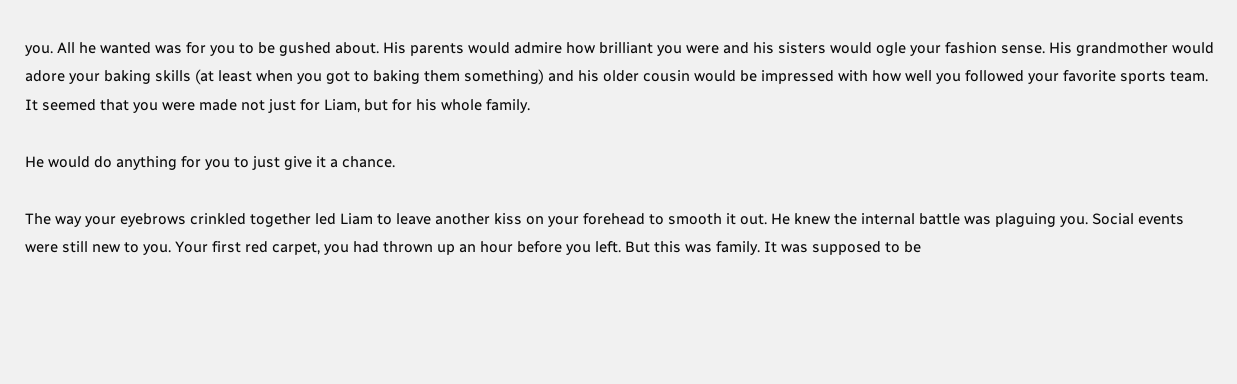you. All he wanted was for you to be gushed about. His parents would admire how brilliant you were and his sisters would ogle your fashion sense. His grandmother would adore your baking skills (at least when you got to baking them something) and his older cousin would be impressed with how well you followed your favorite sports team. It seemed that you were made not just for Liam, but for his whole family.

He would do anything for you to just give it a chance.

The way your eyebrows crinkled together led Liam to leave another kiss on your forehead to smooth it out. He knew the internal battle was plaguing you. Social events were still new to you. Your first red carpet, you had thrown up an hour before you left. But this was family. It was supposed to be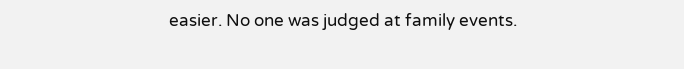easier. No one was judged at family events.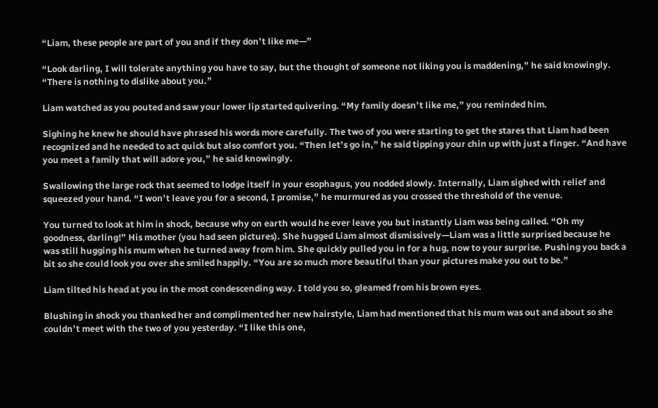“Liam, these people are part of you and if they don’t like me—”

“Look darling, I will tolerate anything you have to say, but the thought of someone not liking you is maddening,” he said knowingly. “There is nothing to dislike about you.”

Liam watched as you pouted and saw your lower lip started quivering. “My family doesn’t like me,” you reminded him.

Sighing he knew he should have phrased his words more carefully. The two of you were starting to get the stares that Liam had been recognized and he needed to act quick but also comfort you. “Then let’s go in,” he said tipping your chin up with just a finger. “And have you meet a family that will adore you,” he said knowingly.

Swallowing the large rock that seemed to lodge itself in your esophagus, you nodded slowly. Internally, Liam sighed with relief and squeezed your hand. “I won’t leave you for a second, I promise,” he murmured as you crossed the threshold of the venue.

You turned to look at him in shock, because why on earth would he ever leave you but instantly Liam was being called. “Oh my goodness, darling!” His mother (you had seen pictures). She hugged Liam almost dismissively—Liam was a little surprised because he was still hugging his mum when he turned away from him. She quickly pulled you in for a hug, now to your surprise. Pushing you back a bit so she could look you over she smiled happily. “You are so much more beautiful than your pictures make you out to be.”

Liam tilted his head at you in the most condescending way. I told you so, gleamed from his brown eyes.

Blushing in shock you thanked her and complimented her new hairstyle, Liam had mentioned that his mum was out and about so she couldn’t meet with the two of you yesterday. “I like this one,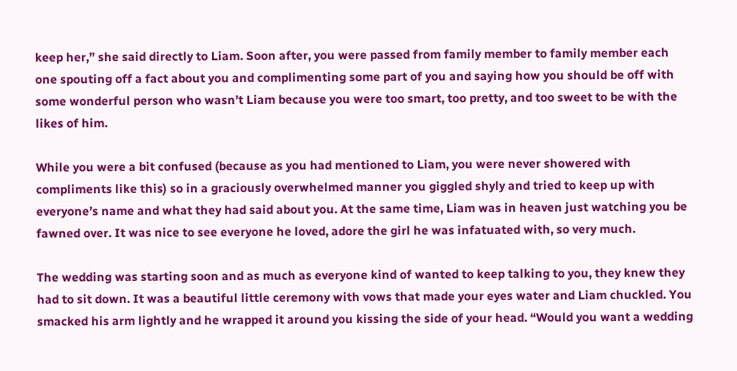keep her,” she said directly to Liam. Soon after, you were passed from family member to family member each one spouting off a fact about you and complimenting some part of you and saying how you should be off with some wonderful person who wasn’t Liam because you were too smart, too pretty, and too sweet to be with the likes of him.

While you were a bit confused (because as you had mentioned to Liam, you were never showered with compliments like this) so in a graciously overwhelmed manner you giggled shyly and tried to keep up with everyone’s name and what they had said about you. At the same time, Liam was in heaven just watching you be fawned over. It was nice to see everyone he loved, adore the girl he was infatuated with, so very much.

The wedding was starting soon and as much as everyone kind of wanted to keep talking to you, they knew they had to sit down. It was a beautiful little ceremony with vows that made your eyes water and Liam chuckled. You smacked his arm lightly and he wrapped it around you kissing the side of your head. “Would you want a wedding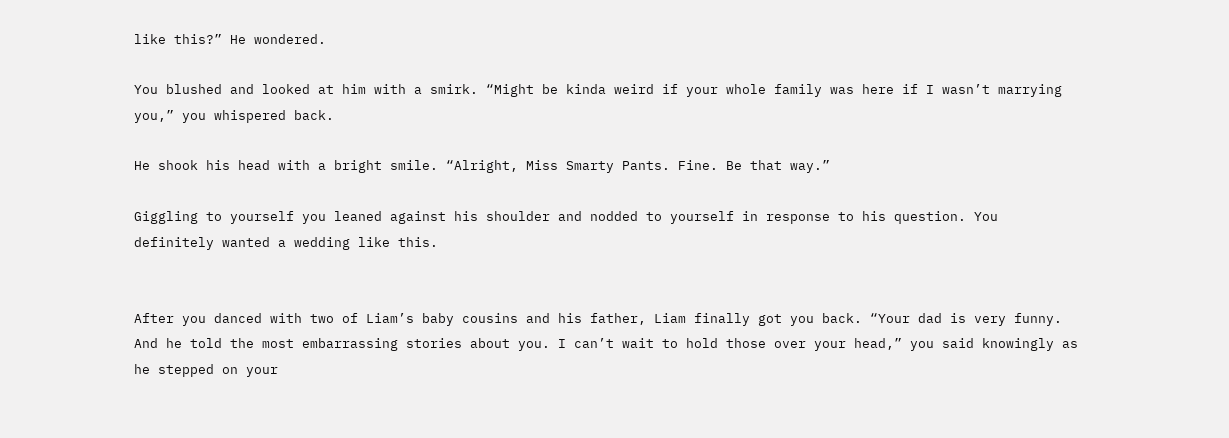like this?” He wondered.

You blushed and looked at him with a smirk. “Might be kinda weird if your whole family was here if I wasn’t marrying you,” you whispered back.

He shook his head with a bright smile. “Alright, Miss Smarty Pants. Fine. Be that way.”

Giggling to yourself you leaned against his shoulder and nodded to yourself in response to his question. You definitely wanted a wedding like this.


After you danced with two of Liam’s baby cousins and his father, Liam finally got you back. “Your dad is very funny. And he told the most embarrassing stories about you. I can’t wait to hold those over your head,” you said knowingly as he stepped on your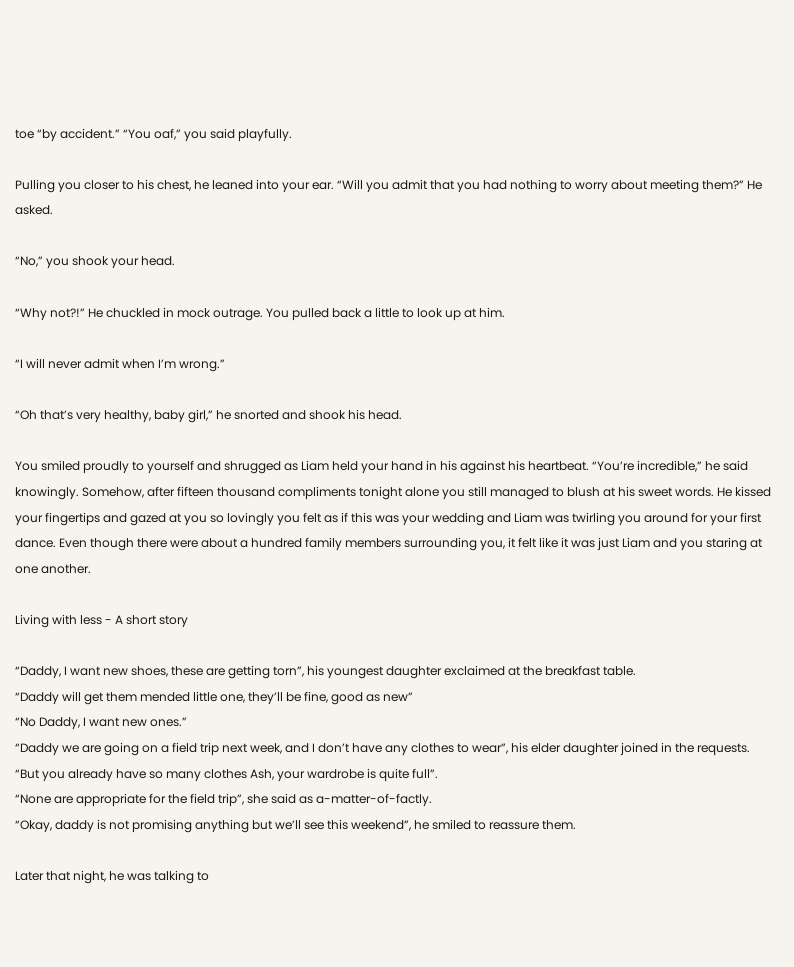toe “by accident.” “You oaf,” you said playfully.

Pulling you closer to his chest, he leaned into your ear. “Will you admit that you had nothing to worry about meeting them?” He asked.

“No,” you shook your head.

“Why not?!” He chuckled in mock outrage. You pulled back a little to look up at him.

“I will never admit when I’m wrong.”

“Oh that’s very healthy, baby girl,” he snorted and shook his head.

You smiled proudly to yourself and shrugged as Liam held your hand in his against his heartbeat. “You’re incredible,” he said knowingly. Somehow, after fifteen thousand compliments tonight alone you still managed to blush at his sweet words. He kissed your fingertips and gazed at you so lovingly you felt as if this was your wedding and Liam was twirling you around for your first dance. Even though there were about a hundred family members surrounding you, it felt like it was just Liam and you staring at one another.

Living with less - A short story

“Daddy, I want new shoes, these are getting torn”, his youngest daughter exclaimed at the breakfast table.
“Daddy will get them mended little one, they’ll be fine, good as new”
“No Daddy, I want new ones.”
“Daddy we are going on a field trip next week, and I don’t have any clothes to wear”, his elder daughter joined in the requests.
“But you already have so many clothes Ash, your wardrobe is quite full”.
“None are appropriate for the field trip”, she said as a-matter-of-factly.
“Okay, daddy is not promising anything but we’ll see this weekend”, he smiled to reassure them.

Later that night, he was talking to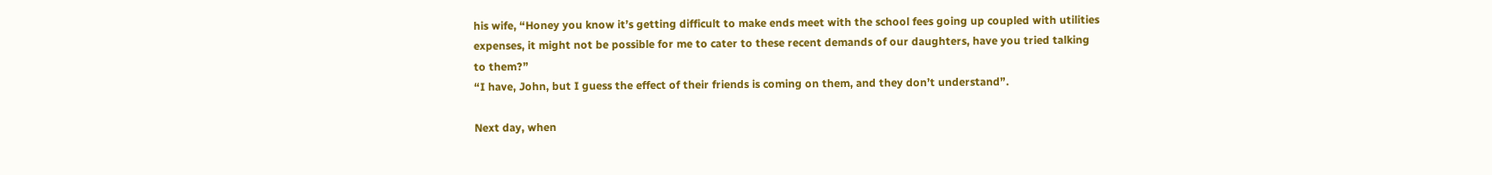his wife, “Honey you know it’s getting difficult to make ends meet with the school fees going up coupled with utilities expenses, it might not be possible for me to cater to these recent demands of our daughters, have you tried talking to them?”
“I have, John, but I guess the effect of their friends is coming on them, and they don’t understand”.

Next day, when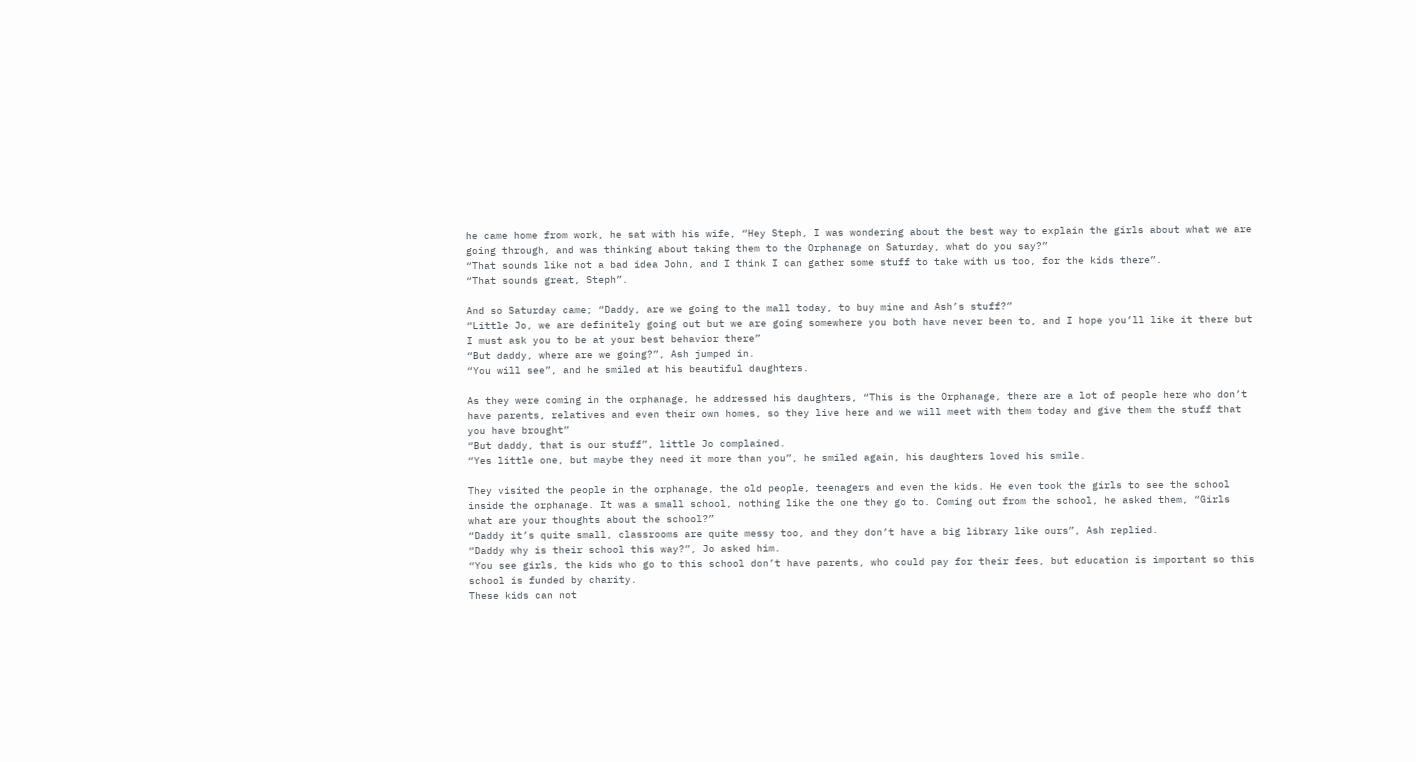he came home from work, he sat with his wife, “Hey Steph, I was wondering about the best way to explain the girls about what we are going through, and was thinking about taking them to the Orphanage on Saturday, what do you say?”
“That sounds like not a bad idea John, and I think I can gather some stuff to take with us too, for the kids there”.
“That sounds great, Steph”.

And so Saturday came; “Daddy, are we going to the mall today, to buy mine and Ash’s stuff?”
“Little Jo, we are definitely going out but we are going somewhere you both have never been to, and I hope you’ll like it there but I must ask you to be at your best behavior there”
“But daddy, where are we going?”, Ash jumped in.
“You will see”, and he smiled at his beautiful daughters.

As they were coming in the orphanage, he addressed his daughters, “This is the Orphanage, there are a lot of people here who don’t have parents, relatives and even their own homes, so they live here and we will meet with them today and give them the stuff that you have brought”
“But daddy, that is our stuff”, little Jo complained.
“Yes little one, but maybe they need it more than you”, he smiled again, his daughters loved his smile.

They visited the people in the orphanage, the old people, teenagers and even the kids. He even took the girls to see the school inside the orphanage. It was a small school, nothing like the one they go to. Coming out from the school, he asked them, “Girls what are your thoughts about the school?”
“Daddy it’s quite small, classrooms are quite messy too, and they don’t have a big library like ours”, Ash replied.
“Daddy why is their school this way?”, Jo asked him.
“You see girls, the kids who go to this school don’t have parents, who could pay for their fees, but education is important so this school is funded by charity.
These kids can not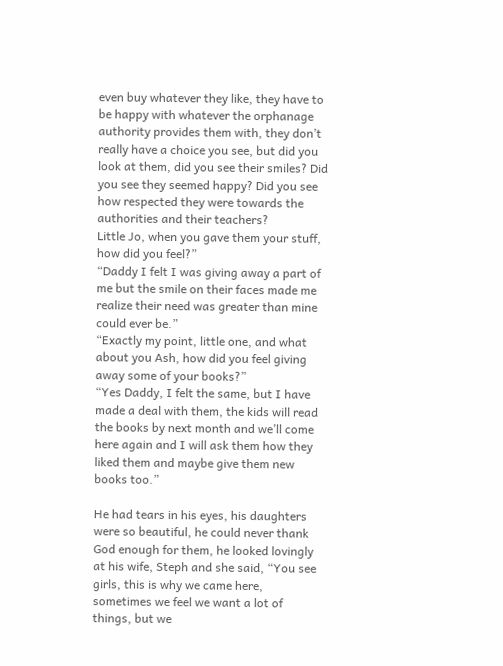even buy whatever they like, they have to be happy with whatever the orphanage authority provides them with, they don’t really have a choice you see, but did you look at them, did you see their smiles? Did you see they seemed happy? Did you see how respected they were towards the authorities and their teachers?
Little Jo, when you gave them your stuff, how did you feel?”
“Daddy I felt I was giving away a part of me but the smile on their faces made me realize their need was greater than mine could ever be.”
“Exactly my point, little one, and what about you Ash, how did you feel giving away some of your books?”
“Yes Daddy, I felt the same, but I have made a deal with them, the kids will read the books by next month and we’ll come here again and I will ask them how they liked them and maybe give them new books too.”

He had tears in his eyes, his daughters were so beautiful, he could never thank God enough for them, he looked lovingly at his wife, Steph and she said, “You see girls, this is why we came here, sometimes we feel we want a lot of things, but we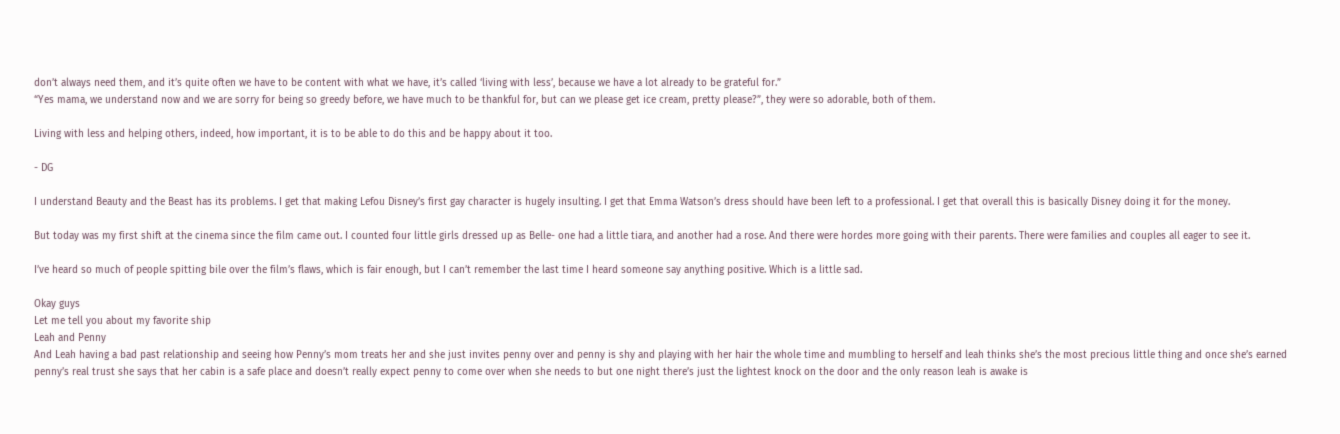don’t always need them, and it’s quite often we have to be content with what we have, it’s called ‘living with less’, because we have a lot already to be grateful for.”
“Yes mama, we understand now and we are sorry for being so greedy before, we have much to be thankful for, but can we please get ice cream, pretty please?”, they were so adorable, both of them.

Living with less and helping others, indeed, how important, it is to be able to do this and be happy about it too.

- DG

I understand Beauty and the Beast has its problems. I get that making Lefou Disney’s first gay character is hugely insulting. I get that Emma Watson’s dress should have been left to a professional. I get that overall this is basically Disney doing it for the money.

But today was my first shift at the cinema since the film came out. I counted four little girls dressed up as Belle- one had a little tiara, and another had a rose. And there were hordes more going with their parents. There were families and couples all eager to see it.

I’ve heard so much of people spitting bile over the film’s flaws, which is fair enough, but I can’t remember the last time I heard someone say anything positive. Which is a little sad.

Okay guys
Let me tell you about my favorite ship
Leah and Penny
And Leah having a bad past relationship and seeing how Penny’s mom treats her and she just invites penny over and penny is shy and playing with her hair the whole time and mumbling to herself and leah thinks she’s the most precious little thing and once she’s earned penny’s real trust she says that her cabin is a safe place and doesn’t really expect penny to come over when she needs to but one night there’s just the lightest knock on the door and the only reason leah is awake is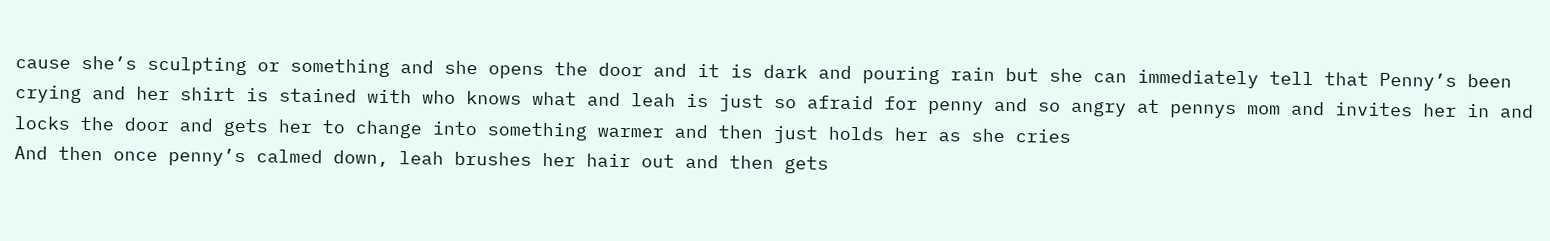cause she’s sculpting or something and she opens the door and it is dark and pouring rain but she can immediately tell that Penny’s been crying and her shirt is stained with who knows what and leah is just so afraid for penny and so angry at pennys mom and invites her in and locks the door and gets her to change into something warmer and then just holds her as she cries
And then once penny’s calmed down, leah brushes her hair out and then gets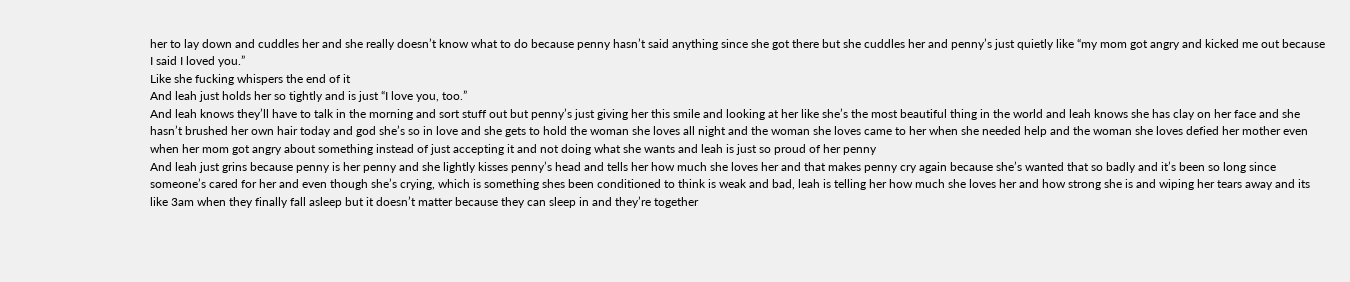her to lay down and cuddles her and she really doesn’t know what to do because penny hasn’t said anything since she got there but she cuddles her and penny’s just quietly like “my mom got angry and kicked me out because I said I loved you.”
Like she fucking whispers the end of it
And leah just holds her so tightly and is just “I love you, too.”
And leah knows they’ll have to talk in the morning and sort stuff out but penny’s just giving her this smile and looking at her like she’s the most beautiful thing in the world and leah knows she has clay on her face and she hasn’t brushed her own hair today and god she’s so in love and she gets to hold the woman she loves all night and the woman she loves came to her when she needed help and the woman she loves defied her mother even when her mom got angry about something instead of just accepting it and not doing what she wants and leah is just so proud of her penny
And leah just grins because penny is her penny and she lightly kisses penny’s head and tells her how much she loves her and that makes penny cry again because she’s wanted that so badly and it’s been so long since someone’s cared for her and even though she’s crying, which is something shes been conditioned to think is weak and bad, leah is telling her how much she loves her and how strong she is and wiping her tears away and its like 3am when they finally fall asleep but it doesn’t matter because they can sleep in and they’re together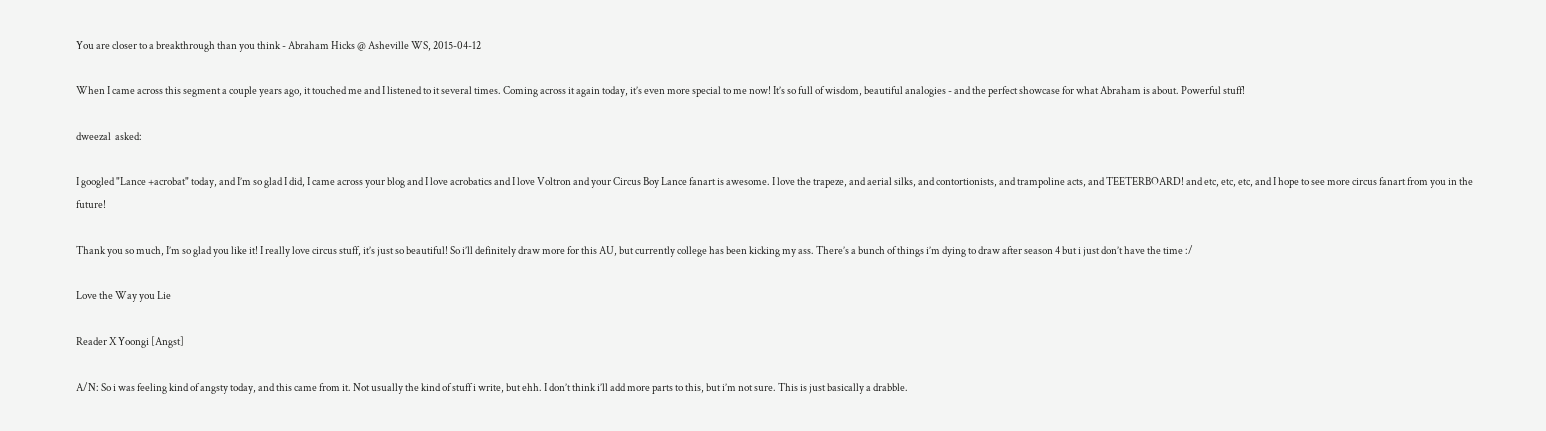You are closer to a breakthrough than you think - Abraham Hicks @ Asheville WS, 2015-04-12

When I came across this segment a couple years ago, it touched me and I listened to it several times. Coming across it again today, it’s even more special to me now! It’s so full of wisdom, beautiful analogies - and the perfect showcase for what Abraham is about. Powerful stuff!

dweezal  asked:

I googled "Lance +acrobat" today, and I’m so glad I did, I came across your blog and I love acrobatics and I love Voltron and your Circus Boy Lance fanart is awesome. I love the trapeze, and aerial silks, and contortionists, and trampoline acts, and TEETERBOARD! and etc, etc, etc, and I hope to see more circus fanart from you in the future!

Thank you so much, I’m so glad you like it! I really love circus stuff, it’s just so beautiful! So i’ll definitely draw more for this AU, but currently college has been kicking my ass. There’s a bunch of things i’m dying to draw after season 4 but i just don’t have the time :/

Love the Way you Lie

Reader X Yoongi [Angst]

A/N: So i was feeling kind of angsty today, and this came from it. Not usually the kind of stuff i write, but ehh. I don’t think i’ll add more parts to this, but i’m not sure. This is just basically a drabble.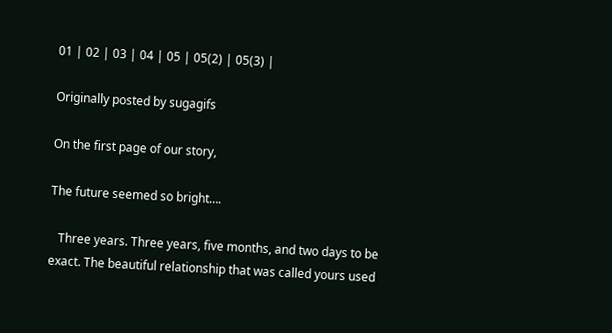01 | 02 | 03 | 04 | 05 | 05(2) | 05(3) |

Originally posted by sugagifs

On the first page of our story,

The future seemed so bright….

   Three years. Three years, five months, and two days to be exact. The beautiful relationship that was called yours used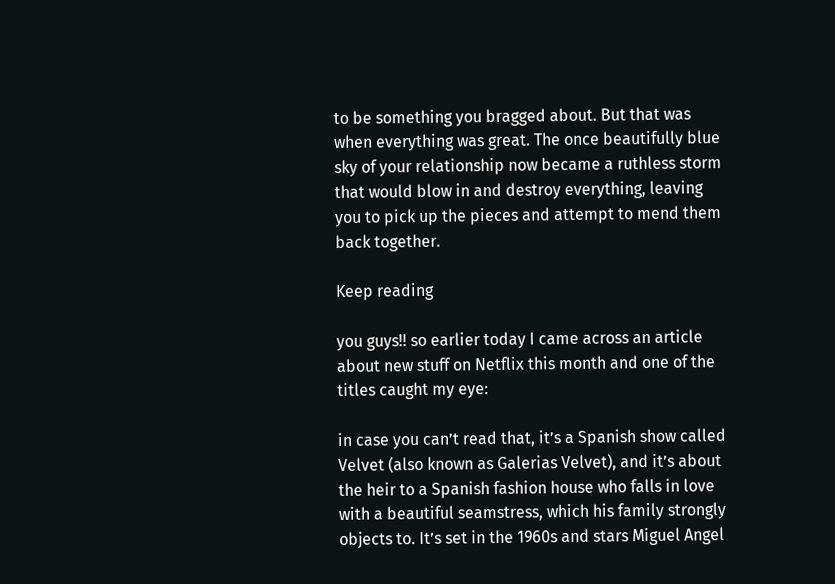to be something you bragged about. But that was when everything was great. The once beautifully blue sky of your relationship now became a ruthless storm that would blow in and destroy everything, leaving you to pick up the pieces and attempt to mend them back together.

Keep reading

you guys!! so earlier today I came across an article about new stuff on Netflix this month and one of the titles caught my eye:

in case you can’t read that, it’s a Spanish show called Velvet (also known as Galerias Velvet), and it’s about the heir to a Spanish fashion house who falls in love with a beautiful seamstress, which his family strongly objects to. It’s set in the 1960s and stars Miguel Angel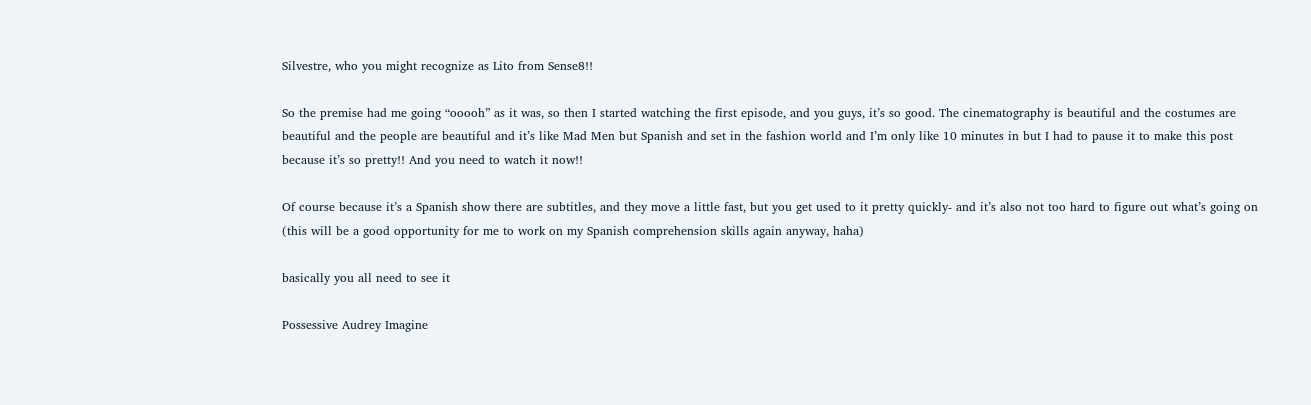Silvestre, who you might recognize as Lito from Sense8!!

So the premise had me going “ooooh” as it was, so then I started watching the first episode, and you guys, it’s so good. The cinematography is beautiful and the costumes are beautiful and the people are beautiful and it’s like Mad Men but Spanish and set in the fashion world and I’m only like 10 minutes in but I had to pause it to make this post because it’s so pretty!! And you need to watch it now!!

Of course because it’s a Spanish show there are subtitles, and they move a little fast, but you get used to it pretty quickly- and it’s also not too hard to figure out what’s going on (this will be a good opportunity for me to work on my Spanish comprehension skills again anyway, haha)

basically you all need to see it

Possessive Audrey Imagine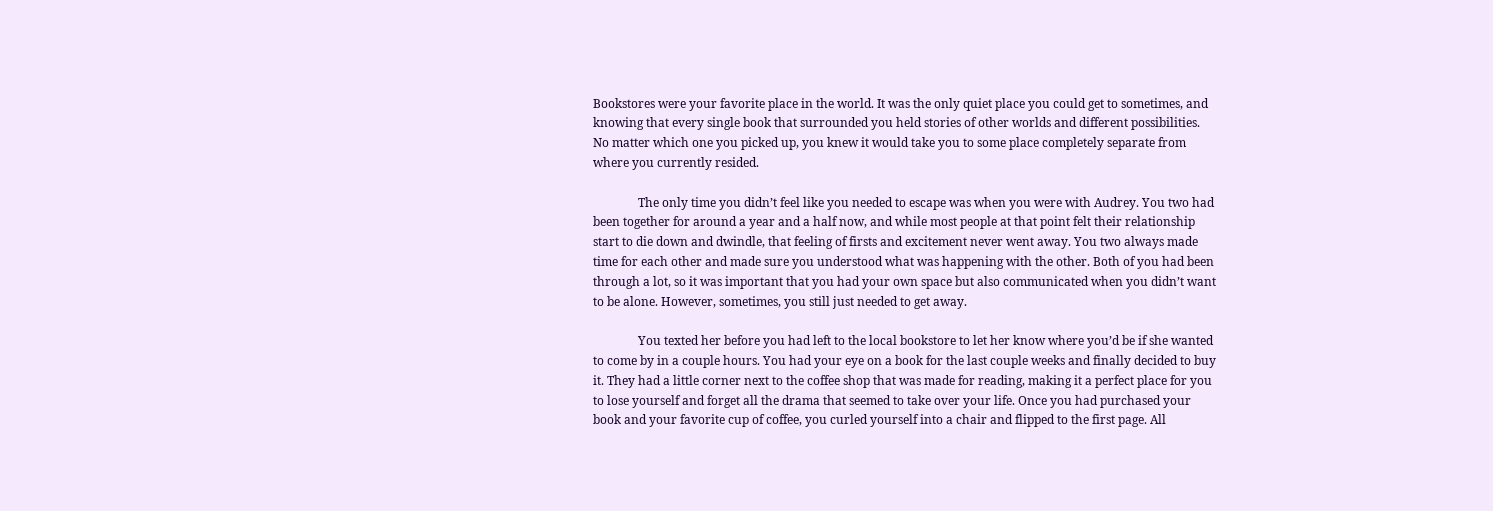Bookstores were your favorite place in the world. It was the only quiet place you could get to sometimes, and knowing that every single book that surrounded you held stories of other worlds and different possibilities. No matter which one you picked up, you knew it would take you to some place completely separate from where you currently resided.

               The only time you didn’t feel like you needed to escape was when you were with Audrey. You two had been together for around a year and a half now, and while most people at that point felt their relationship start to die down and dwindle, that feeling of firsts and excitement never went away. You two always made time for each other and made sure you understood what was happening with the other. Both of you had been through a lot, so it was important that you had your own space but also communicated when you didn’t want to be alone. However, sometimes, you still just needed to get away.

               You texted her before you had left to the local bookstore to let her know where you’d be if she wanted to come by in a couple hours. You had your eye on a book for the last couple weeks and finally decided to buy it. They had a little corner next to the coffee shop that was made for reading, making it a perfect place for you to lose yourself and forget all the drama that seemed to take over your life. Once you had purchased your book and your favorite cup of coffee, you curled yourself into a chair and flipped to the first page. All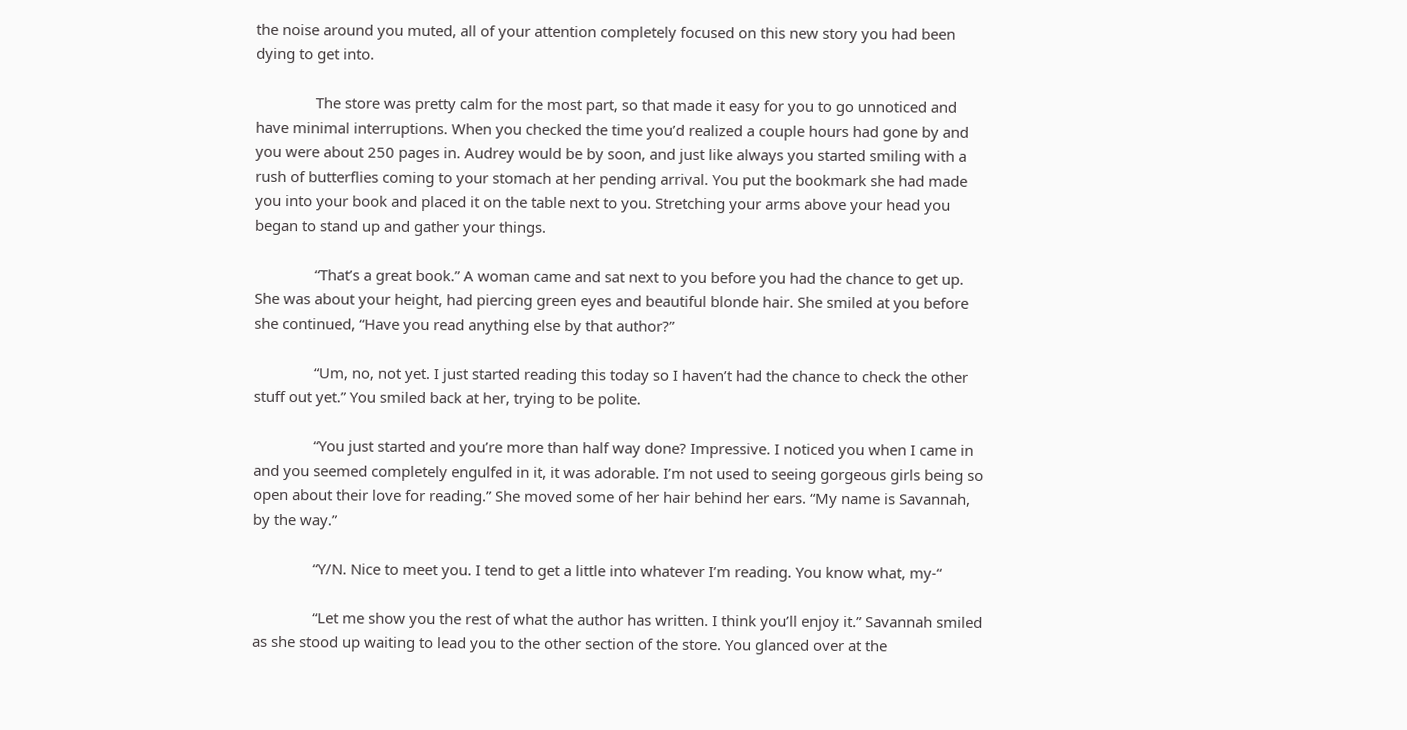the noise around you muted, all of your attention completely focused on this new story you had been dying to get into.

               The store was pretty calm for the most part, so that made it easy for you to go unnoticed and have minimal interruptions. When you checked the time you’d realized a couple hours had gone by and you were about 250 pages in. Audrey would be by soon, and just like always you started smiling with a rush of butterflies coming to your stomach at her pending arrival. You put the bookmark she had made you into your book and placed it on the table next to you. Stretching your arms above your head you began to stand up and gather your things.

               “That’s a great book.” A woman came and sat next to you before you had the chance to get up. She was about your height, had piercing green eyes and beautiful blonde hair. She smiled at you before she continued, “Have you read anything else by that author?”

               “Um, no, not yet. I just started reading this today so I haven’t had the chance to check the other stuff out yet.” You smiled back at her, trying to be polite.

               “You just started and you’re more than half way done? Impressive. I noticed you when I came in and you seemed completely engulfed in it, it was adorable. I’m not used to seeing gorgeous girls being so open about their love for reading.” She moved some of her hair behind her ears. “My name is Savannah, by the way.”

               “Y/N. Nice to meet you. I tend to get a little into whatever I’m reading. You know what, my-“

               “Let me show you the rest of what the author has written. I think you’ll enjoy it.” Savannah smiled as she stood up waiting to lead you to the other section of the store. You glanced over at the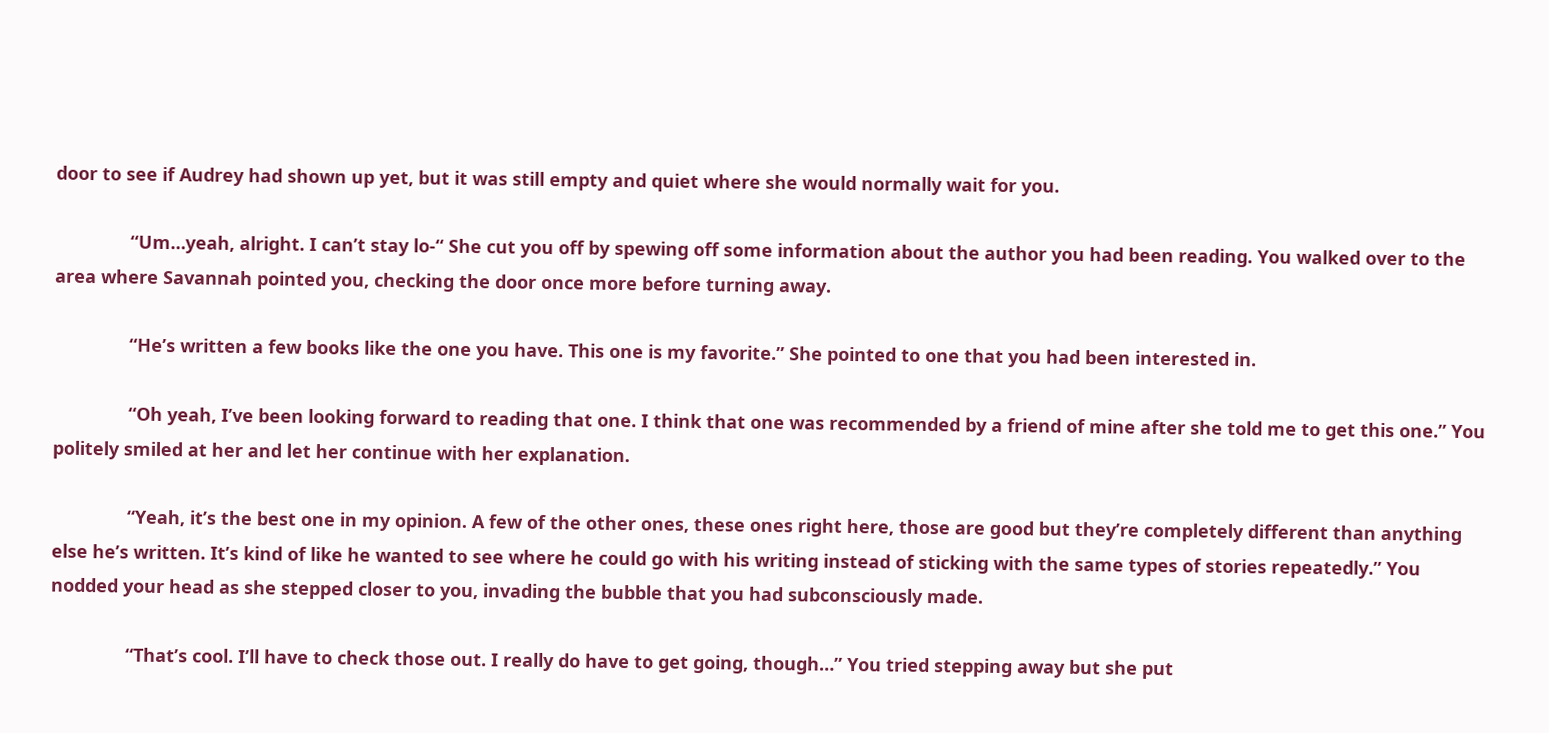door to see if Audrey had shown up yet, but it was still empty and quiet where she would normally wait for you.

               “Um…yeah, alright. I can’t stay lo-“ She cut you off by spewing off some information about the author you had been reading. You walked over to the area where Savannah pointed you, checking the door once more before turning away.

               “He’s written a few books like the one you have. This one is my favorite.” She pointed to one that you had been interested in.

               “Oh yeah, I’ve been looking forward to reading that one. I think that one was recommended by a friend of mine after she told me to get this one.” You politely smiled at her and let her continue with her explanation.

               “Yeah, it’s the best one in my opinion. A few of the other ones, these ones right here, those are good but they’re completely different than anything else he’s written. It’s kind of like he wanted to see where he could go with his writing instead of sticking with the same types of stories repeatedly.” You nodded your head as she stepped closer to you, invading the bubble that you had subconsciously made.

               “That’s cool. I’ll have to check those out. I really do have to get going, though…” You tried stepping away but she put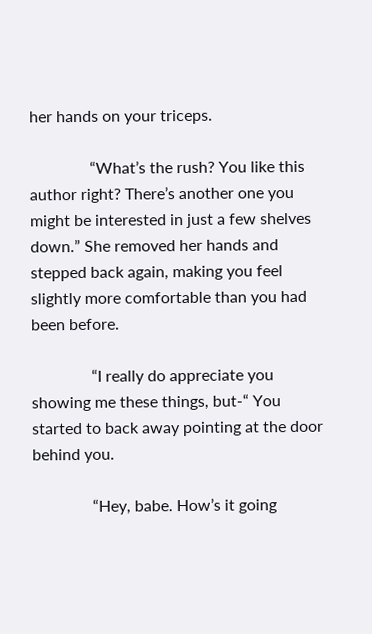her hands on your triceps.

               “What’s the rush? You like this author right? There’s another one you might be interested in just a few shelves down.” She removed her hands and stepped back again, making you feel slightly more comfortable than you had been before.

               “I really do appreciate you showing me these things, but-“ You started to back away pointing at the door behind you.

               “Hey, babe. How’s it going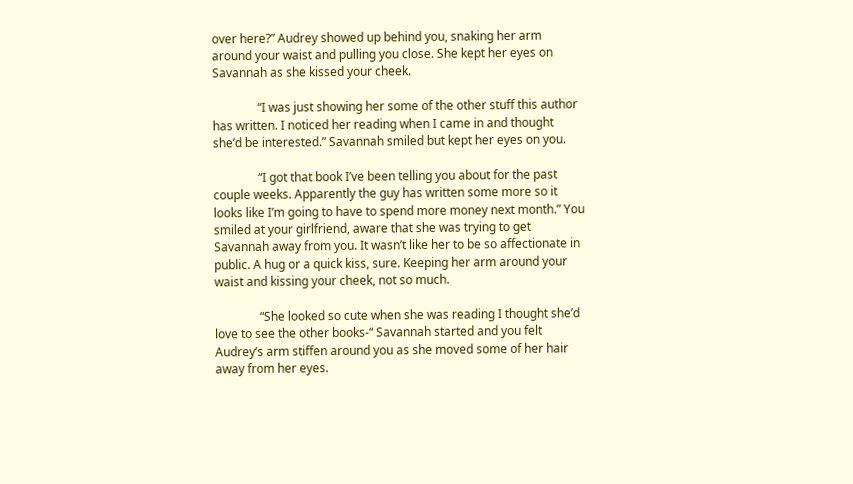over here?” Audrey showed up behind you, snaking her arm around your waist and pulling you close. She kept her eyes on Savannah as she kissed your cheek.

               “I was just showing her some of the other stuff this author has written. I noticed her reading when I came in and thought she’d be interested.” Savannah smiled but kept her eyes on you.

               “I got that book I’ve been telling you about for the past couple weeks. Apparently the guy has written some more so it looks like I’m going to have to spend more money next month.” You smiled at your girlfriend, aware that she was trying to get Savannah away from you. It wasn’t like her to be so affectionate in public. A hug or a quick kiss, sure. Keeping her arm around your waist and kissing your cheek, not so much.

               “She looked so cute when she was reading I thought she’d love to see the other books-“ Savannah started and you felt Audrey’s arm stiffen around you as she moved some of her hair away from her eyes.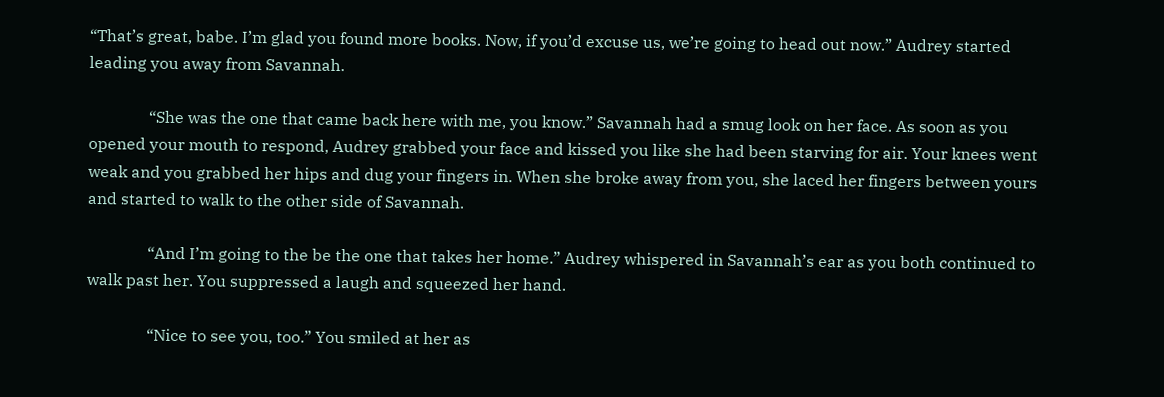“That’s great, babe. I’m glad you found more books. Now, if you’d excuse us, we’re going to head out now.” Audrey started leading you away from Savannah.

               “She was the one that came back here with me, you know.” Savannah had a smug look on her face. As soon as you opened your mouth to respond, Audrey grabbed your face and kissed you like she had been starving for air. Your knees went weak and you grabbed her hips and dug your fingers in. When she broke away from you, she laced her fingers between yours and started to walk to the other side of Savannah.

               “And I’m going to the be the one that takes her home.” Audrey whispered in Savannah’s ear as you both continued to walk past her. You suppressed a laugh and squeezed her hand.

               “Nice to see you, too.” You smiled at her as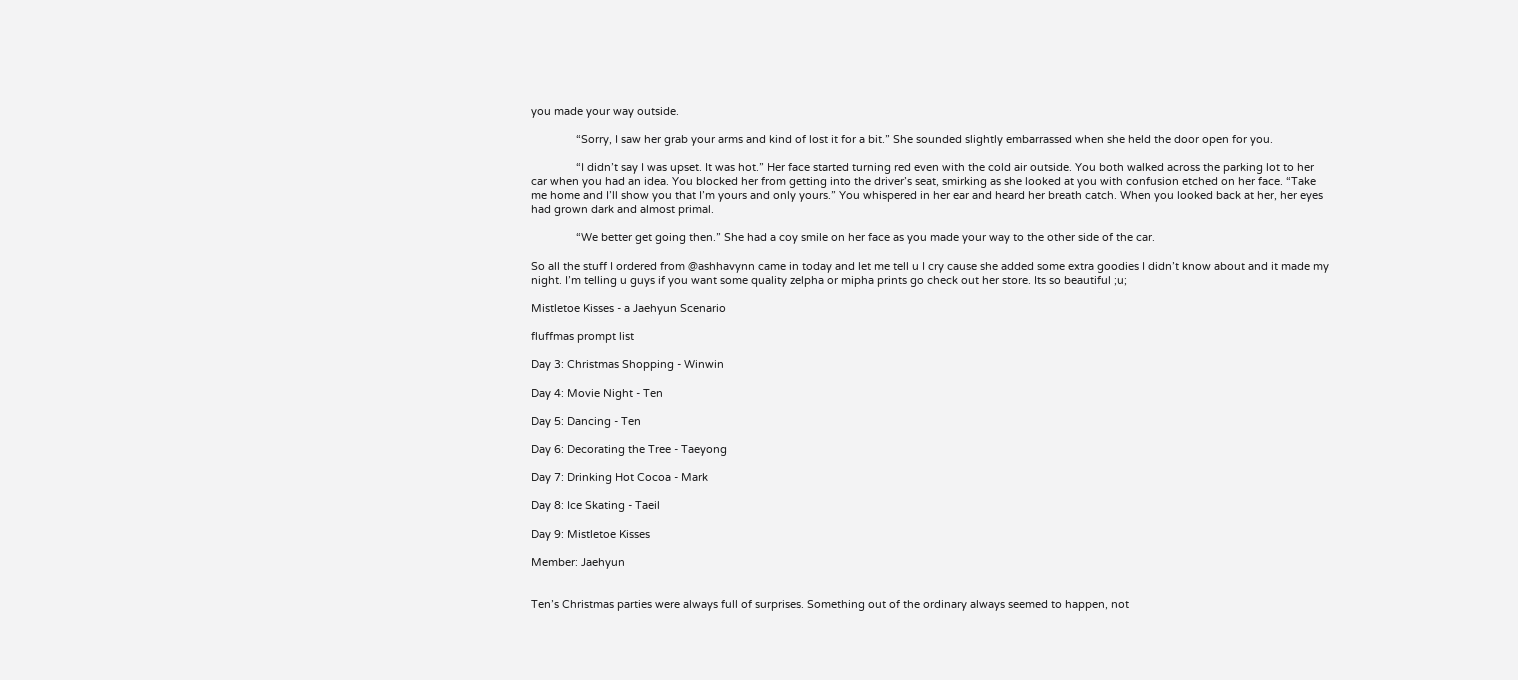you made your way outside.

               “Sorry, I saw her grab your arms and kind of lost it for a bit.” She sounded slightly embarrassed when she held the door open for you.

               “I didn’t say I was upset. It was hot.” Her face started turning red even with the cold air outside. You both walked across the parking lot to her car when you had an idea. You blocked her from getting into the driver’s seat, smirking as she looked at you with confusion etched on her face. “Take me home and I’ll show you that I’m yours and only yours.” You whispered in her ear and heard her breath catch. When you looked back at her, her eyes had grown dark and almost primal.

               “We better get going then.” She had a coy smile on her face as you made your way to the other side of the car.

So all the stuff I ordered from @ashhavynn came in today and let me tell u I cry cause she added some extra goodies I didn’t know about and it made my night. I’m telling u guys if you want some quality zelpha or mipha prints go check out her store. Its so beautiful ;u;

Mistletoe Kisses - a Jaehyun Scenario

fluffmas prompt list

Day 3: Christmas Shopping - Winwin

Day 4: Movie Night - Ten

Day 5: Dancing - Ten

Day 6: Decorating the Tree - Taeyong

Day 7: Drinking Hot Cocoa - Mark

Day 8: Ice Skating - Taeil

Day 9: Mistletoe Kisses

Member: Jaehyun


Ten’s Christmas parties were always full of surprises. Something out of the ordinary always seemed to happen, not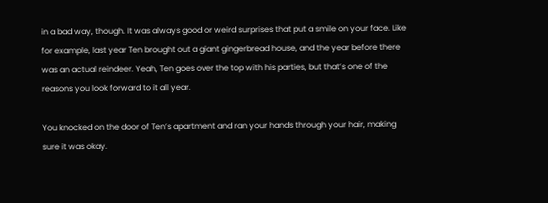in a bad way, though. It was always good or weird surprises that put a smile on your face. Like for example, last year Ten brought out a giant gingerbread house, and the year before there was an actual reindeer. Yeah, Ten goes over the top with his parties, but that’s one of the reasons you look forward to it all year.

You knocked on the door of Ten’s apartment and ran your hands through your hair, making sure it was okay.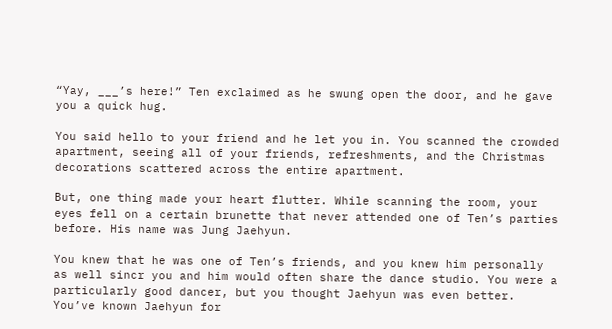“Yay, ___’s here!” Ten exclaimed as he swung open the door, and he gave you a quick hug.

You said hello to your friend and he let you in. You scanned the crowded apartment, seeing all of your friends, refreshments, and the Christmas decorations scattered across the entire apartment.

But, one thing made your heart flutter. While scanning the room, your eyes fell on a certain brunette that never attended one of Ten’s parties before. His name was Jung Jaehyun.

You knew that he was one of Ten’s friends, and you knew him personally as well sincr you and him would often share the dance studio. You were a particularly good dancer, but you thought Jaehyun was even better. You’ve known Jaehyun for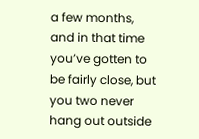a few months, and in that time you’ve gotten to be fairly close, but you two never hang out outside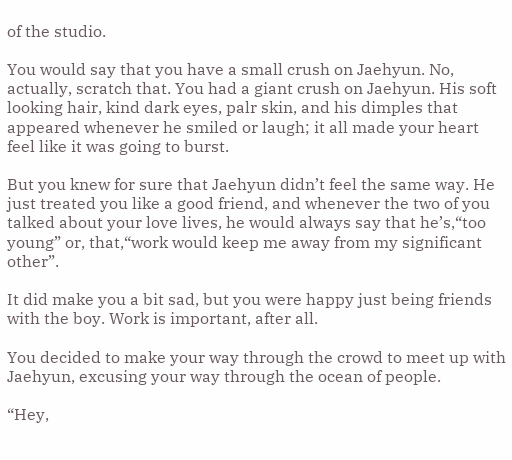of the studio.

You would say that you have a small crush on Jaehyun. No, actually, scratch that. You had a giant crush on Jaehyun. His soft looking hair, kind dark eyes, palr skin, and his dimples that appeared whenever he smiled or laugh; it all made your heart feel like it was going to burst.

But you knew for sure that Jaehyun didn’t feel the same way. He just treated you like a good friend, and whenever the two of you talked about your love lives, he would always say that he’s,“too young” or, that,“work would keep me away from my significant other”.

It did make you a bit sad, but you were happy just being friends with the boy. Work is important, after all.

You decided to make your way through the crowd to meet up with Jaehyun, excusing your way through the ocean of people.

“Hey,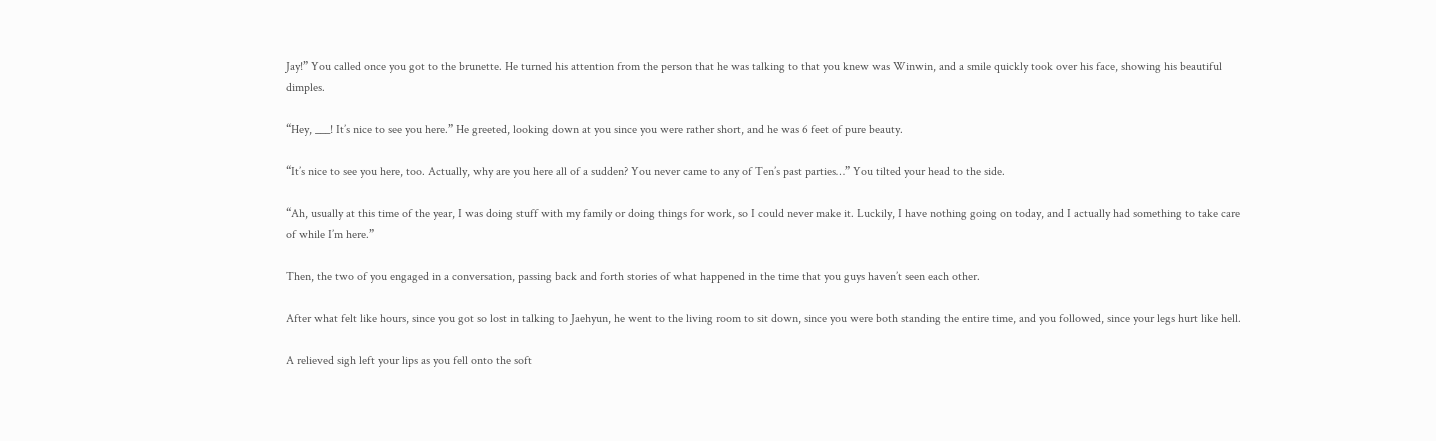Jay!” You called once you got to the brunette. He turned his attention from the person that he was talking to that you knew was Winwin, and a smile quickly took over his face, showing his beautiful dimples.

“Hey, ___! It’s nice to see you here.” He greeted, looking down at you since you were rather short, and he was 6 feet of pure beauty.

“It’s nice to see you here, too. Actually, why are you here all of a sudden? You never came to any of Ten’s past parties…” You tilted your head to the side.

“Ah, usually at this time of the year, I was doing stuff with my family or doing things for work, so I could never make it. Luckily, I have nothing going on today, and I actually had something to take care of while I’m here.”

Then, the two of you engaged in a conversation, passing back and forth stories of what happened in the time that you guys haven’t seen each other.

After what felt like hours, since you got so lost in talking to Jaehyun, he went to the living room to sit down, since you were both standing the entire time, and you followed, since your legs hurt like hell.

A relieved sigh left your lips as you fell onto the soft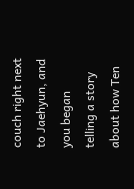couch right next to Jaehyun, and you began telling a story about how Ten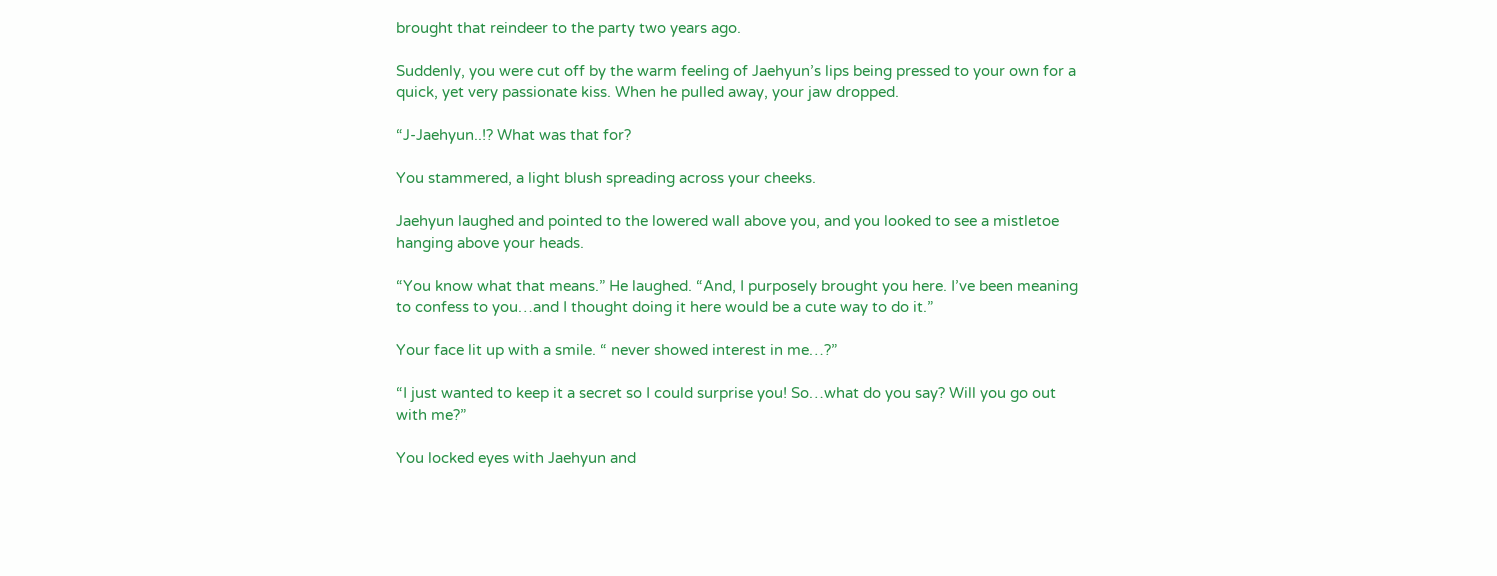brought that reindeer to the party two years ago.

Suddenly, you were cut off by the warm feeling of Jaehyun’s lips being pressed to your own for a quick, yet very passionate kiss. When he pulled away, your jaw dropped.

“J-Jaehyun..!? What was that for?

You stammered, a light blush spreading across your cheeks.

Jaehyun laughed and pointed to the lowered wall above you, and you looked to see a mistletoe hanging above your heads.

“You know what that means.” He laughed. “And, I purposely brought you here. I’ve been meaning to confess to you…and I thought doing it here would be a cute way to do it.”

Your face lit up with a smile. “ never showed interest in me…?”

“I just wanted to keep it a secret so I could surprise you! So…what do you say? Will you go out with me?”

You locked eyes with Jaehyun and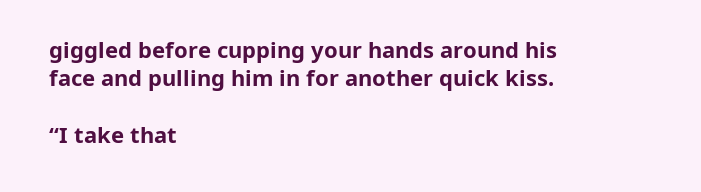giggled before cupping your hands around his face and pulling him in for another quick kiss.

“I take that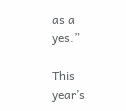as a yes.”

This year’s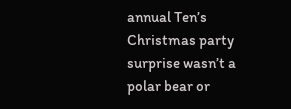annual Ten’s Christmas party surprise wasn’t a polar bear or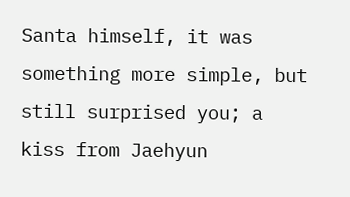Santa himself, it was something more simple, but still surprised you; a kiss from Jaehyun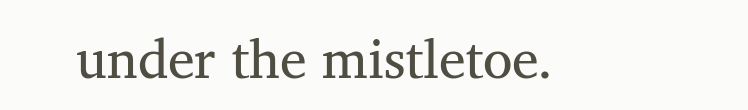under the mistletoe.